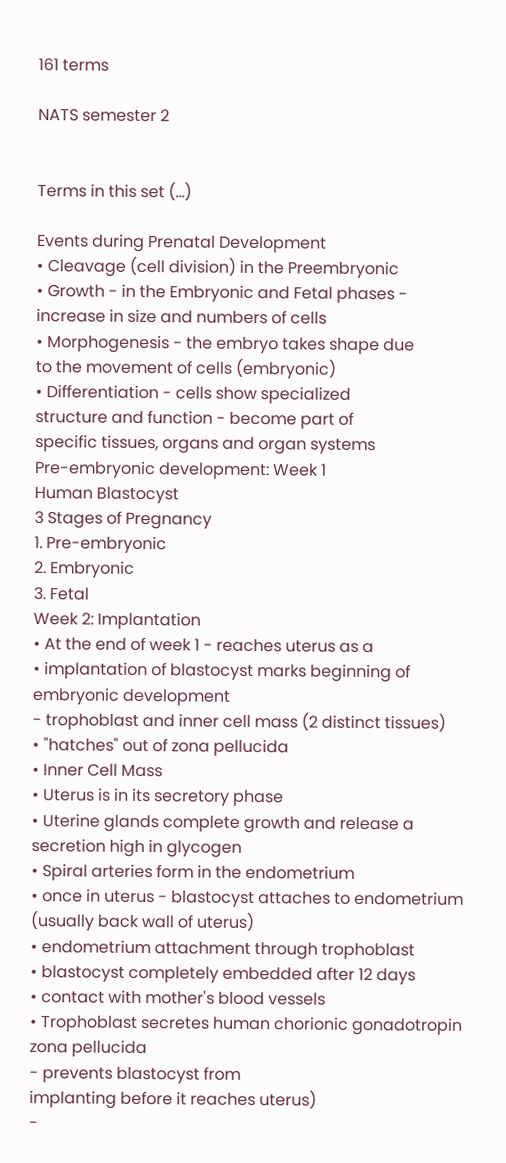161 terms

NATS semester 2


Terms in this set (...)

Events during Prenatal Development
• Cleavage (cell division) in the Preembryonic
• Growth - in the Embryonic and Fetal phases -
increase in size and numbers of cells
• Morphogenesis - the embryo takes shape due
to the movement of cells (embryonic)
• Differentiation - cells show specialized
structure and function - become part of
specific tissues, organs and organ systems
Pre-embryonic development: Week 1
Human Blastocyst
3 Stages of Pregnancy
1. Pre-embryonic
2. Embryonic
3. Fetal
Week 2: Implantation
• At the end of week 1 - reaches uterus as a
• implantation of blastocyst marks beginning of
embryonic development
- trophoblast and inner cell mass (2 distinct tissues)
• "hatches" out of zona pellucida
• Inner Cell Mass
• Uterus is in its secretory phase
• Uterine glands complete growth and release a
secretion high in glycogen
• Spiral arteries form in the endometrium
• once in uterus - blastocyst attaches to endometrium
(usually back wall of uterus)
• endometrium attachment through trophoblast
• blastocyst completely embedded after 12 days
• contact with mother's blood vessels
• Trophoblast secretes human chorionic gonadotropin
zona pellucida
- prevents blastocyst from
implanting before it reaches uterus)
-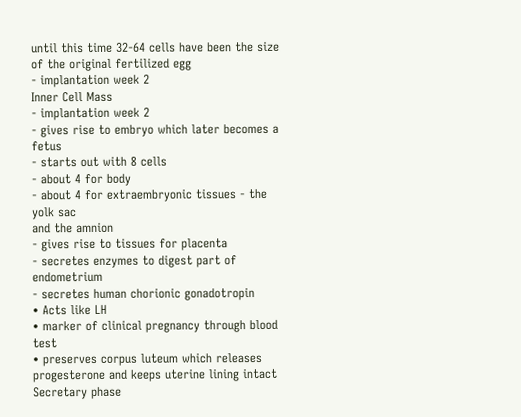until this time 32-64 cells have been the size of the original fertilized egg
- implantation week 2
Inner Cell Mass
- implantation week 2
- gives rise to embryo which later becomes a fetus
- starts out with 8 cells
- about 4 for body
- about 4 for extraembryonic tissues - the yolk sac
and the amnion
- gives rise to tissues for placenta
- secretes enzymes to digest part of endometrium
- secretes human chorionic gonadotropin
• Acts like LH
• marker of clinical pregnancy through blood test
• preserves corpus luteum which releases progesterone and keeps uterine lining intact
Secretary phase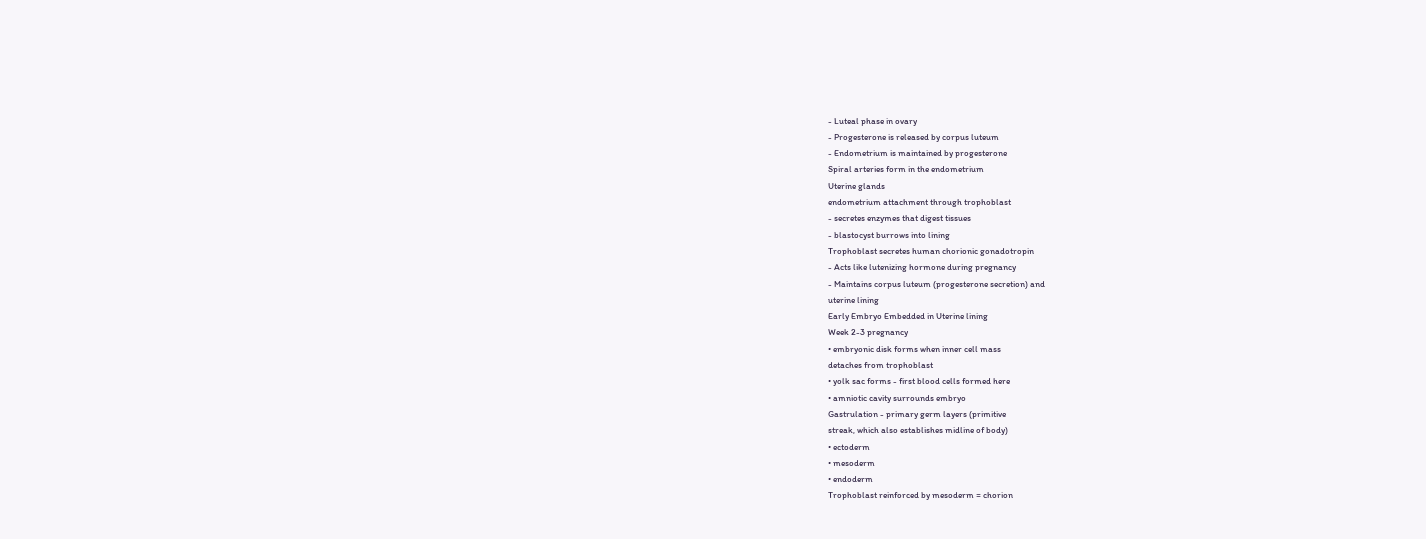- Luteal phase in ovary
- Progesterone is released by corpus luteum
- Endometrium is maintained by progesterone
Spiral arteries form in the endometrium
Uterine glands
endometrium attachment through trophoblast
- secretes enzymes that digest tissues
- blastocyst burrows into lining
Trophoblast secretes human chorionic gonadotropin
- Acts like lutenizing hormone during pregnancy
- Maintains corpus luteum (progesterone secretion) and
uterine lining
Early Embryo Embedded in Uterine lining
Week 2-3 pregnancy
• embryonic disk forms when inner cell mass
detaches from trophoblast
• yolk sac forms - first blood cells formed here
• amniotic cavity surrounds embryo
Gastrulation - primary germ layers (primitive
streak, which also establishes midline of body)
• ectoderm
• mesoderm
• endoderm
Trophoblast reinforced by mesoderm = chorion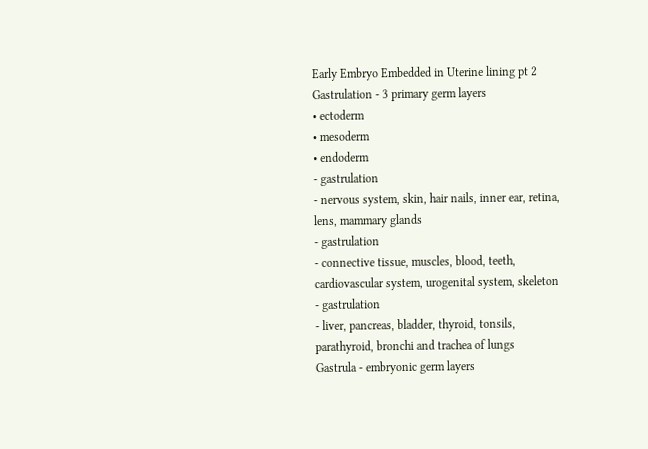Early Embryo Embedded in Uterine lining pt 2
Gastrulation - 3 primary germ layers
• ectoderm
• mesoderm
• endoderm
- gastrulation
- nervous system, skin, hair nails, inner ear, retina,
lens, mammary glands
- gastrulation
- connective tissue, muscles, blood, teeth,
cardiovascular system, urogenital system, skeleton
- gastrulation
- liver, pancreas, bladder, thyroid, tonsils,
parathyroid, bronchi and trachea of lungs
Gastrula - embryonic germ layers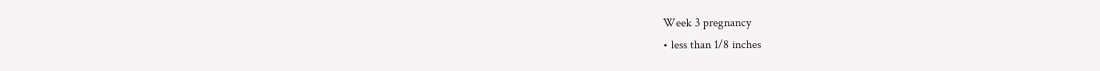Week 3 pregnancy
• less than 1/8 inches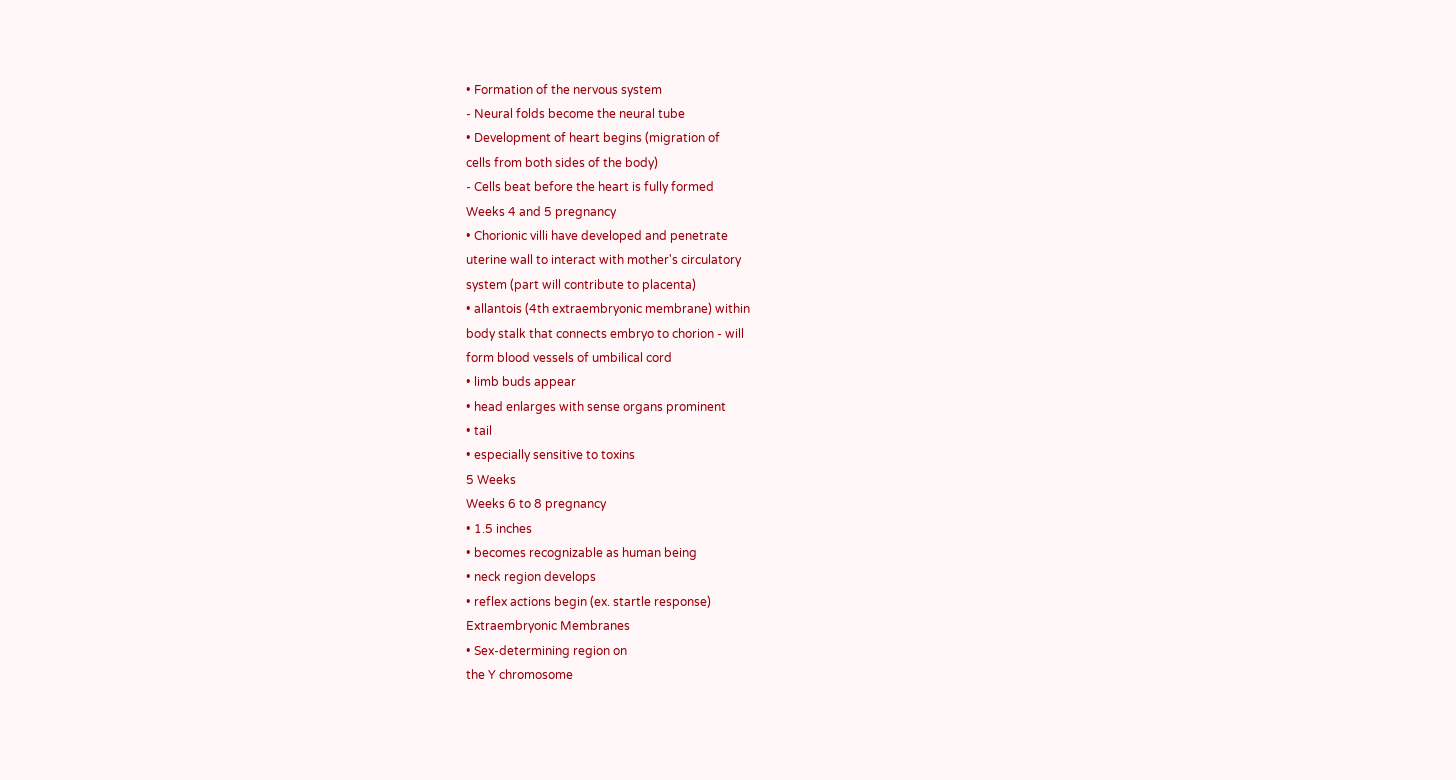• Formation of the nervous system
- Neural folds become the neural tube
• Development of heart begins (migration of
cells from both sides of the body)
- Cells beat before the heart is fully formed
Weeks 4 and 5 pregnancy
• Chorionic villi have developed and penetrate
uterine wall to interact with mother's circulatory
system (part will contribute to placenta)
• allantois (4th extraembryonic membrane) within
body stalk that connects embryo to chorion - will
form blood vessels of umbilical cord
• limb buds appear
• head enlarges with sense organs prominent
• tail
• especially sensitive to toxins
5 Weeks
Weeks 6 to 8 pregnancy
• 1.5 inches
• becomes recognizable as human being
• neck region develops
• reflex actions begin (ex. startle response)
Extraembryonic Membranes
• Sex-determining region on
the Y chromosome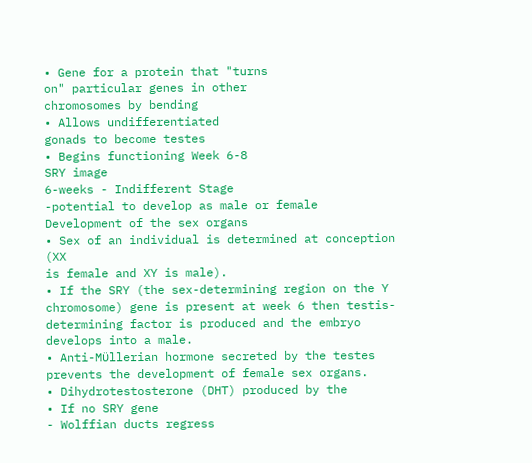• Gene for a protein that "turns
on" particular genes in other
chromosomes by bending
• Allows undifferentiated
gonads to become testes
• Begins functioning Week 6-8
SRY image
6-weeks - Indifferent Stage
-potential to develop as male or female
Development of the sex organs
• Sex of an individual is determined at conception (XX
is female and XY is male).
• If the SRY (the sex-determining region on the Y
chromosome) gene is present at week 6 then testis- determining factor is produced and the embryo
develops into a male.
• Anti-Mϋllerian hormone secreted by the testes
prevents the development of female sex organs.
• Dihydrotestosterone (DHT) produced by the
• If no SRY gene
- Wolffian ducts regress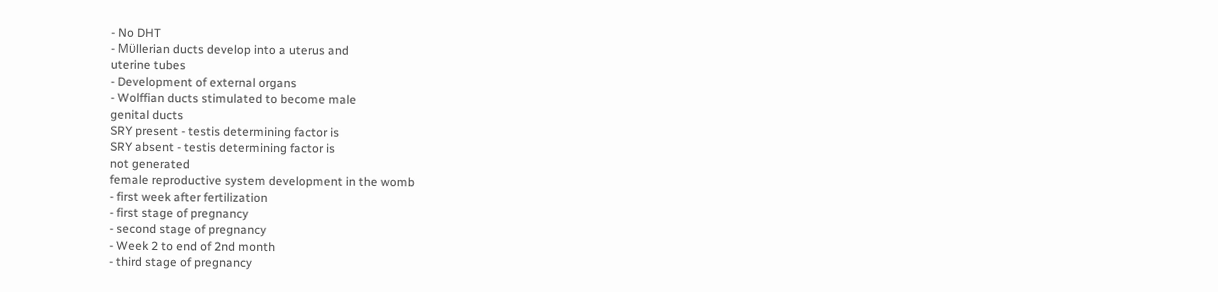- No DHT
- Mϋllerian ducts develop into a uterus and
uterine tubes
- Development of external organs
- Wolffian ducts stimulated to become male
genital ducts
SRY present - testis determining factor is
SRY absent - testis determining factor is
not generated
female reproductive system development in the womb
- first week after fertilization
- first stage of pregnancy
- second stage of pregnancy
- Week 2 to end of 2nd month
- third stage of pregnancy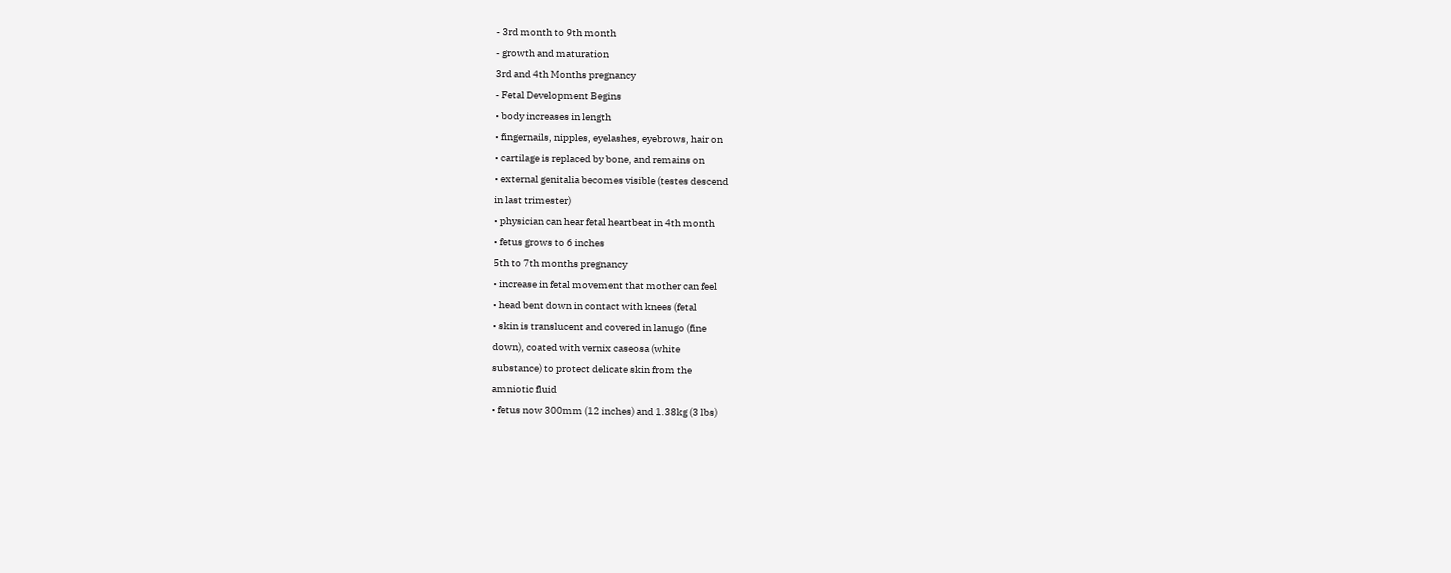- 3rd month to 9th month
- growth and maturation
3rd and 4th Months pregnancy
- Fetal Development Begins
• body increases in length
• fingernails, nipples, eyelashes, eyebrows, hair on
• cartilage is replaced by bone, and remains on
• external genitalia becomes visible (testes descend
in last trimester)
• physician can hear fetal heartbeat in 4th month
• fetus grows to 6 inches
5th to 7th months pregnancy
• increase in fetal movement that mother can feel
• head bent down in contact with knees (fetal
• skin is translucent and covered in lanugo (fine
down), coated with vernix caseosa (white
substance) to protect delicate skin from the
amniotic fluid
• fetus now 300mm (12 inches) and 1.38kg (3 lbs)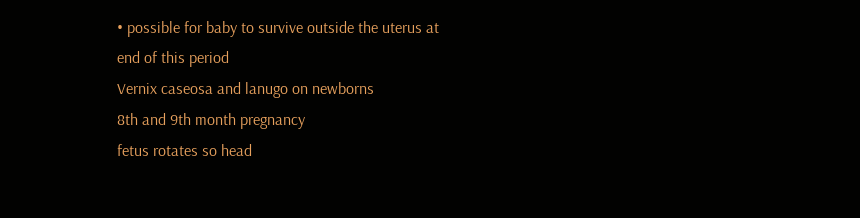• possible for baby to survive outside the uterus at
end of this period
Vernix caseosa and lanugo on newborns
8th and 9th month pregnancy
fetus rotates so head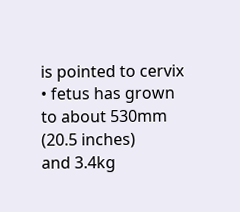is pointed to cervix
• fetus has grown to about 530mm (20.5 inches)
and 3.4kg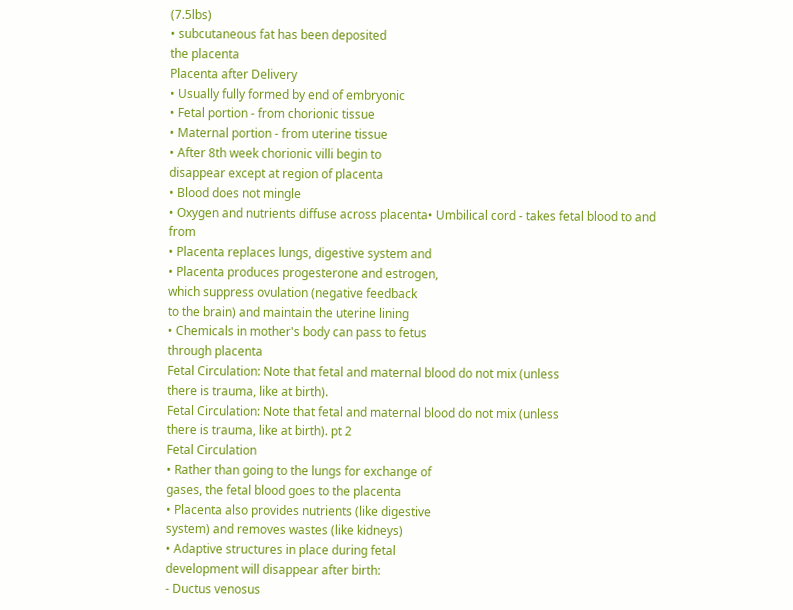(7.5lbs)
• subcutaneous fat has been deposited
the placenta
Placenta after Delivery
• Usually fully formed by end of embryonic
• Fetal portion - from chorionic tissue
• Maternal portion - from uterine tissue
• After 8th week chorionic villi begin to
disappear except at region of placenta
• Blood does not mingle
• Oxygen and nutrients diffuse across placenta• Umbilical cord - takes fetal blood to and from
• Placenta replaces lungs, digestive system and
• Placenta produces progesterone and estrogen,
which suppress ovulation (negative feedback
to the brain) and maintain the uterine lining
• Chemicals in mother's body can pass to fetus
through placenta
Fetal Circulation: Note that fetal and maternal blood do not mix (unless
there is trauma, like at birth).
Fetal Circulation: Note that fetal and maternal blood do not mix (unless
there is trauma, like at birth). pt 2
Fetal Circulation
• Rather than going to the lungs for exchange of
gases, the fetal blood goes to the placenta
• Placenta also provides nutrients (like digestive
system) and removes wastes (like kidneys)
• Adaptive structures in place during fetal
development will disappear after birth:
- Ductus venosus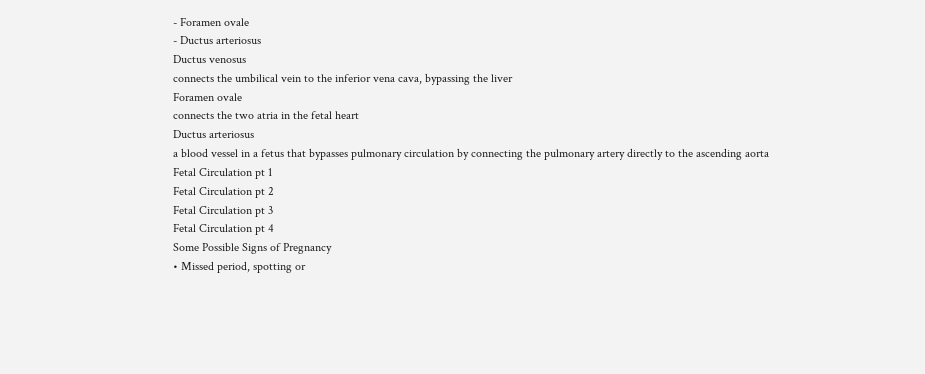- Foramen ovale
- Ductus arteriosus
Ductus venosus
connects the umbilical vein to the inferior vena cava, bypassing the liver
Foramen ovale
connects the two atria in the fetal heart
Ductus arteriosus
a blood vessel in a fetus that bypasses pulmonary circulation by connecting the pulmonary artery directly to the ascending aorta
Fetal Circulation pt 1
Fetal Circulation pt 2
Fetal Circulation pt 3
Fetal Circulation pt 4
Some Possible Signs of Pregnancy
• Missed period, spotting or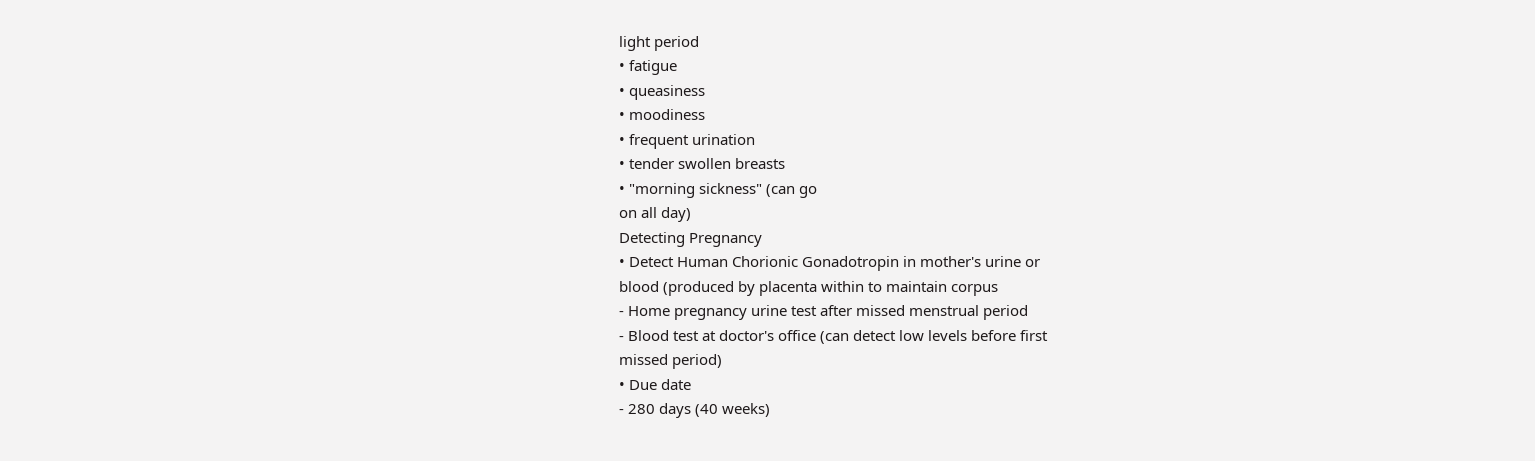light period
• fatigue
• queasiness
• moodiness
• frequent urination
• tender swollen breasts
• "morning sickness" (can go
on all day)
Detecting Pregnancy
• Detect Human Chorionic Gonadotropin in mother's urine or
blood (produced by placenta within to maintain corpus
- Home pregnancy urine test after missed menstrual period
- Blood test at doctor's office (can detect low levels before first
missed period)
• Due date
- 280 days (40 weeks)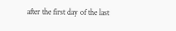after the first day of the last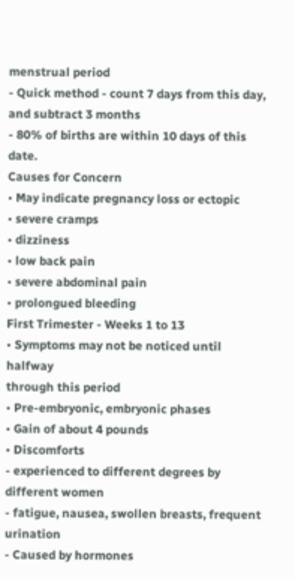menstrual period
- Quick method - count 7 days from this day, and subtract 3 months
- 80% of births are within 10 days of this date.
Causes for Concern
• May indicate pregnancy loss or ectopic
• severe cramps
• dizziness
• low back pain
• severe abdominal pain
• prolongued bleeding
First Trimester - Weeks 1 to 13
• Symptoms may not be noticed until halfway
through this period
• Pre-embryonic, embryonic phases
• Gain of about 4 pounds
• Discomforts
- experienced to different degrees by different women
- fatigue, nausea, swollen breasts, frequent urination
- Caused by hormones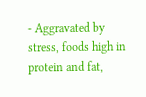- Aggravated by stress, foods high in protein and fat,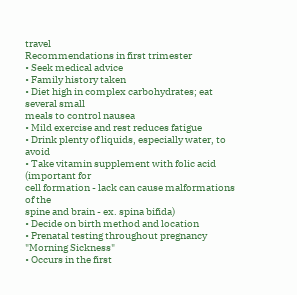travel
Recommendations in first trimester
• Seek medical advice
• Family history taken
• Diet high in complex carbohydrates; eat several small
meals to control nausea
• Mild exercise and rest reduces fatigue
• Drink plenty of liquids, especially water, to avoid
• Take vitamin supplement with folic acid (important for
cell formation - lack can cause malformations of the
spine and brain - ex. spina bifida)
• Decide on birth method and location
• Prenatal testing throughout pregnancy
"Morning Sickness"
• Occurs in the first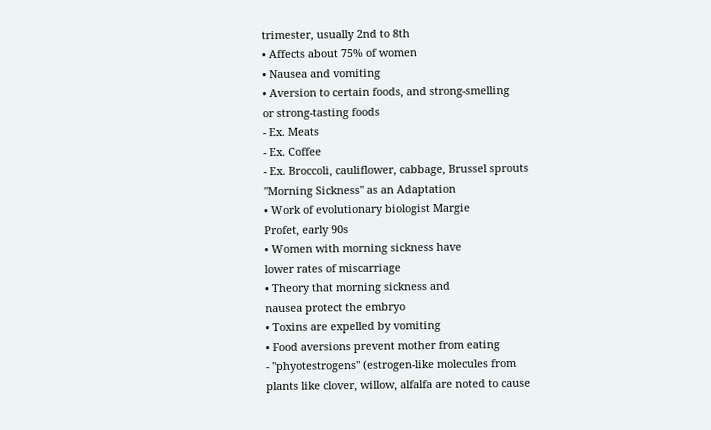trimester, usually 2nd to 8th
• Affects about 75% of women
• Nausea and vomiting
• Aversion to certain foods, and strong-smelling
or strong-tasting foods
- Ex. Meats
- Ex. Coffee
- Ex. Broccoli, cauliflower, cabbage, Brussel sprouts
"Morning Sickness" as an Adaptation
• Work of evolutionary biologist Margie
Profet, early 90s
• Women with morning sickness have
lower rates of miscarriage
• Theory that morning sickness and
nausea protect the embryo
• Toxins are expelled by vomiting
• Food aversions prevent mother from eating
- "phyotestrogens" (estrogen-like molecules from
plants like clover, willow, alfalfa are noted to cause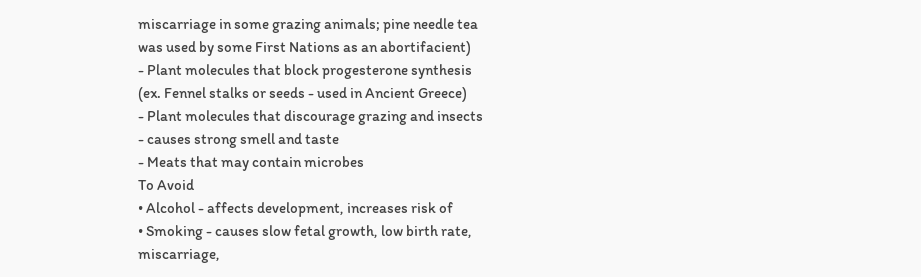miscarriage in some grazing animals; pine needle tea
was used by some First Nations as an abortifacient)
- Plant molecules that block progesterone synthesis
(ex. Fennel stalks or seeds - used in Ancient Greece)
- Plant molecules that discourage grazing and insects
- causes strong smell and taste
- Meats that may contain microbes
To Avoid
• Alcohol - affects development, increases risk of
• Smoking - causes slow fetal growth, low birth rate,
miscarriage,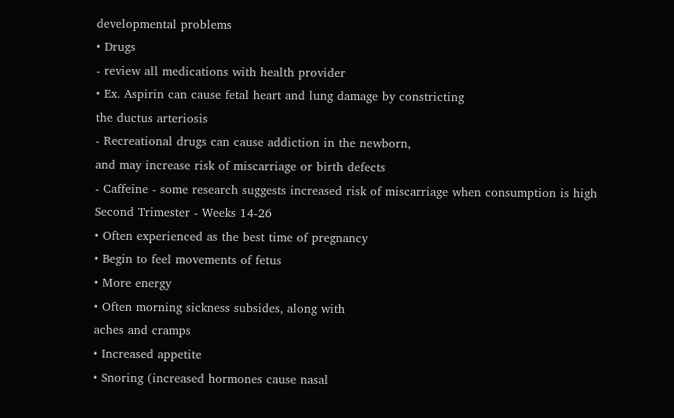developmental problems
• Drugs
- review all medications with health provider
• Ex. Aspirin can cause fetal heart and lung damage by constricting
the ductus arteriosis
- Recreational drugs can cause addiction in the newborn,
and may increase risk of miscarriage or birth defects
- Caffeine - some research suggests increased risk of miscarriage when consumption is high
Second Trimester - Weeks 14-26
• Often experienced as the best time of pregnancy
• Begin to feel movements of fetus
• More energy
• Often morning sickness subsides, along with
aches and cramps
• Increased appetite
• Snoring (increased hormones cause nasal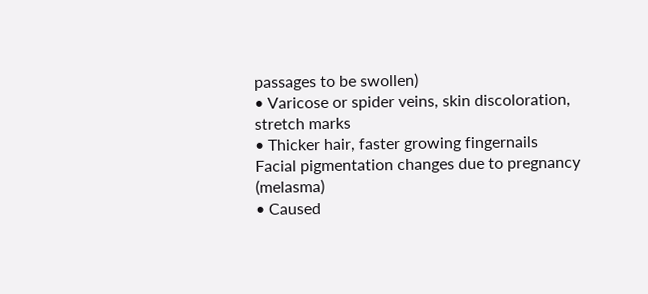passages to be swollen)
• Varicose or spider veins, skin discoloration,
stretch marks
• Thicker hair, faster growing fingernails
Facial pigmentation changes due to pregnancy (melasma)
• Caused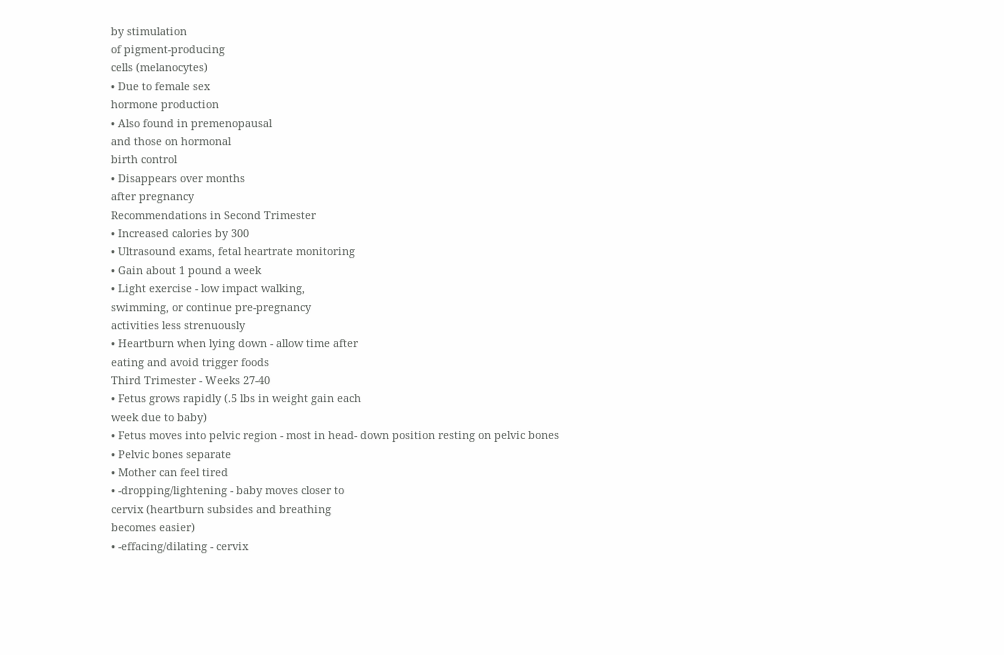by stimulation
of pigment-producing
cells (melanocytes)
• Due to female sex
hormone production
• Also found in premenopausal
and those on hormonal
birth control
• Disappears over months
after pregnancy
Recommendations in Second Trimester
• Increased calories by 300
• Ultrasound exams, fetal heartrate monitoring
• Gain about 1 pound a week
• Light exercise - low impact walking,
swimming, or continue pre-pregnancy
activities less strenuously
• Heartburn when lying down - allow time after
eating and avoid trigger foods
Third Trimester - Weeks 27-40
• Fetus grows rapidly (.5 lbs in weight gain each
week due to baby)
• Fetus moves into pelvic region - most in head- down position resting on pelvic bones
• Pelvic bones separate
• Mother can feel tired
• -dropping/lightening - baby moves closer to
cervix (heartburn subsides and breathing
becomes easier)
• -effacing/dilating - cervix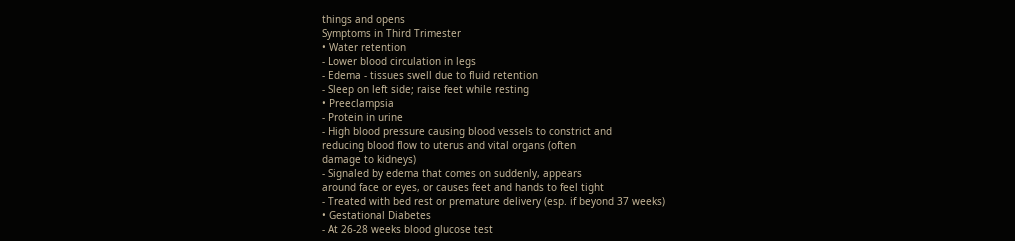things and opens
Symptoms in Third Trimester
• Water retention
- Lower blood circulation in legs
- Edema - tissues swell due to fluid retention
- Sleep on left side; raise feet while resting
• Preeclampsia
- Protein in urine
- High blood pressure causing blood vessels to constrict and
reducing blood flow to uterus and vital organs (often
damage to kidneys)
- Signaled by edema that comes on suddenly, appears
around face or eyes, or causes feet and hands to feel tight
- Treated with bed rest or premature delivery (esp. if beyond 37 weeks)
• Gestational Diabetes
- At 26-28 weeks blood glucose test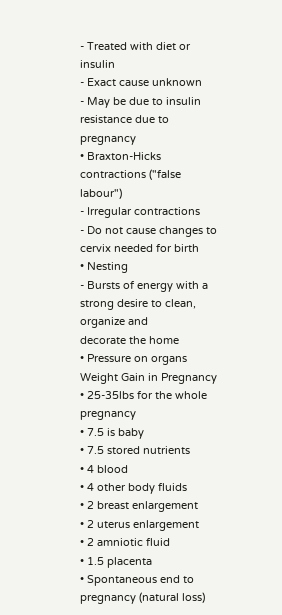- Treated with diet or insulin
- Exact cause unknown
- May be due to insulin resistance due to pregnancy
• Braxton-Hicks contractions ("false labour")
- Irregular contractions
- Do not cause changes to cervix needed for birth
• Nesting
- Bursts of energy with a strong desire to clean, organize and
decorate the home
• Pressure on organs
Weight Gain in Pregnancy
• 25-35lbs for the whole pregnancy
• 7.5 is baby
• 7.5 stored nutrients
• 4 blood
• 4 other body fluids
• 2 breast enlargement
• 2 uterus enlargement
• 2 amniotic fluid
• 1.5 placenta
• Spontaneous end to pregnancy (natural loss)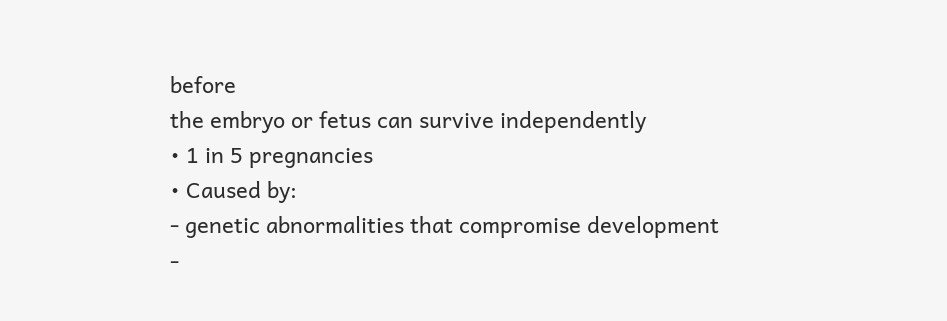before
the embryo or fetus can survive independently
• 1 in 5 pregnancies
• Caused by:
- genetic abnormalities that compromise development
-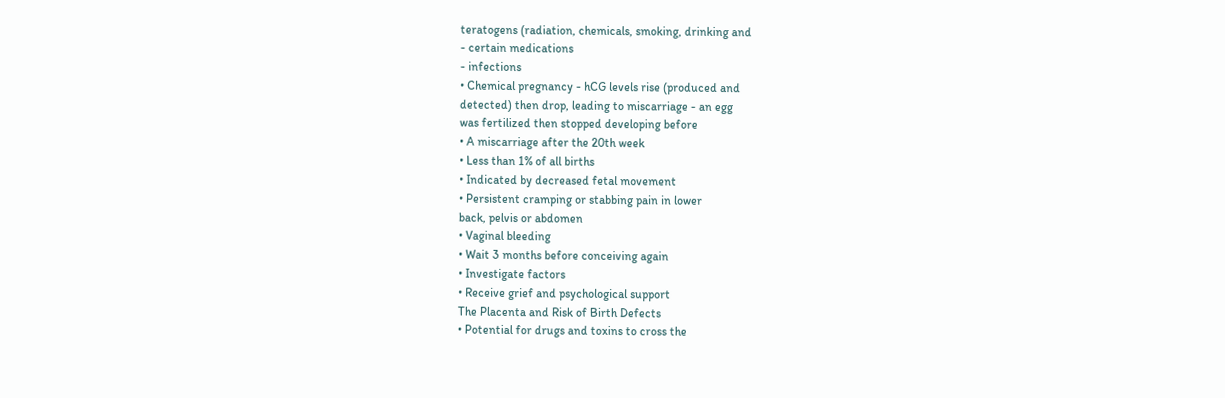teratogens (radiation, chemicals, smoking, drinking and
- certain medications
- infections
• Chemical pregnancy - hCG levels rise (produced and
detected) then drop, leading to miscarriage - an egg
was fertilized then stopped developing before
• A miscarriage after the 20th week
• Less than 1% of all births
• Indicated by decreased fetal movement
• Persistent cramping or stabbing pain in lower
back, pelvis or abdomen
• Vaginal bleeding
• Wait 3 months before conceiving again
• Investigate factors
• Receive grief and psychological support
The Placenta and Risk of Birth Defects
• Potential for drugs and toxins to cross the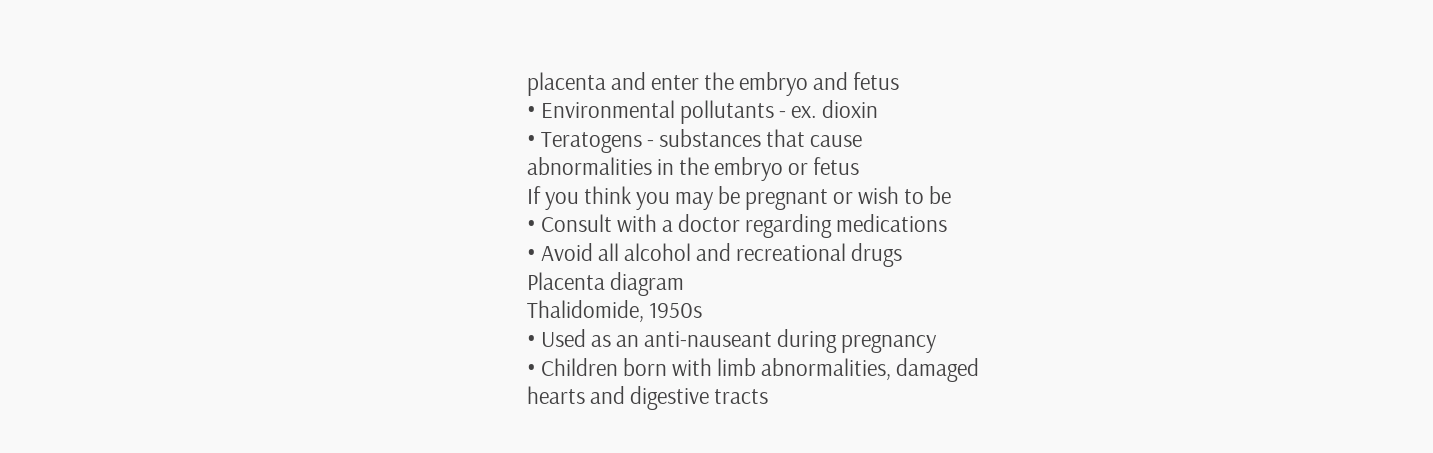placenta and enter the embryo and fetus
• Environmental pollutants - ex. dioxin
• Teratogens - substances that cause
abnormalities in the embryo or fetus
If you think you may be pregnant or wish to be
• Consult with a doctor regarding medications
• Avoid all alcohol and recreational drugs
Placenta diagram
Thalidomide, 1950s
• Used as an anti-nauseant during pregnancy
• Children born with limb abnormalities, damaged
hearts and digestive tracts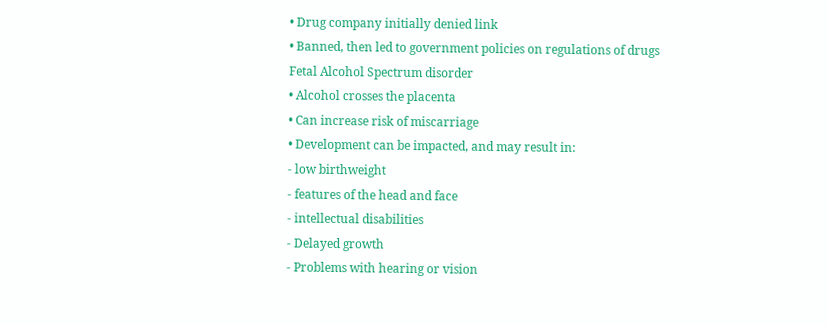• Drug company initially denied link
• Banned, then led to government policies on regulations of drugs
Fetal Alcohol Spectrum disorder
• Alcohol crosses the placenta
• Can increase risk of miscarriage
• Development can be impacted, and may result in:
- low birthweight
- features of the head and face
- intellectual disabilities
- Delayed growth
- Problems with hearing or vision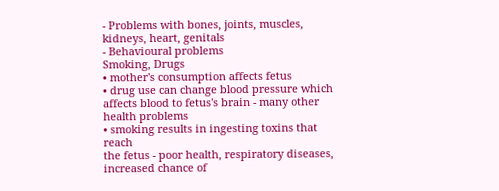- Problems with bones, joints, muscles, kidneys, heart, genitals
- Behavioural problems
Smoking, Drugs
• mother's consumption affects fetus
• drug use can change blood pressure which
affects blood to fetus's brain - many other
health problems
• smoking results in ingesting toxins that reach
the fetus - poor health, respiratory diseases,
increased chance of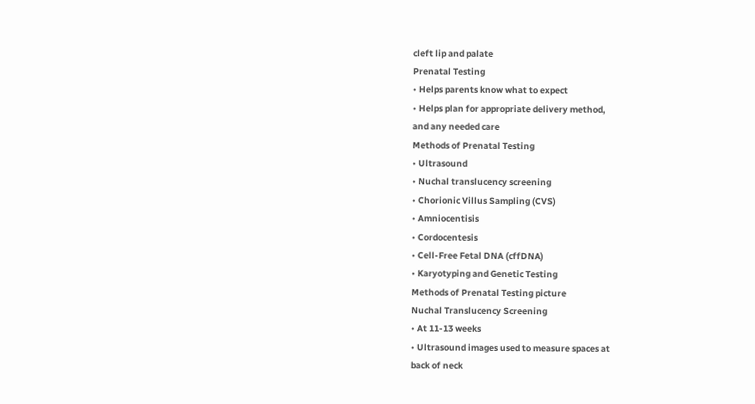cleft lip and palate
Prenatal Testing
• Helps parents know what to expect
• Helps plan for appropriate delivery method,
and any needed care
Methods of Prenatal Testing
• Ultrasound
• Nuchal translucency screening
• Chorionic Villus Sampling (CVS)
• Amniocentisis
• Cordocentesis
• Cell-Free Fetal DNA (cffDNA)
• Karyotyping and Genetic Testing
Methods of Prenatal Testing picture
Nuchal Translucency Screening
• At 11-13 weeks
• Ultrasound images used to measure spaces at
back of neck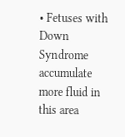• Fetuses with Down Syndrome accumulate
more fluid in this area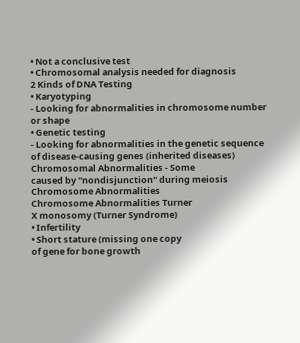• Not a conclusive test
• Chromosomal analysis needed for diagnosis
2 Kinds of DNA Testing
• Karyotyping
- Looking for abnormalities in chromosome number
or shape
• Genetic testing
- Looking for abnormalities in the genetic sequence
of disease-causing genes (inherited diseases)
Chromosomal Abnormalities - Some
caused by "nondisjunction" during meiosis
Chromosome Abnormalities
Chromosome Abnormalities Turner
X monosomy (Turner Syndrome)
• Infertility
• Short stature (missing one copy
of gene for bone growth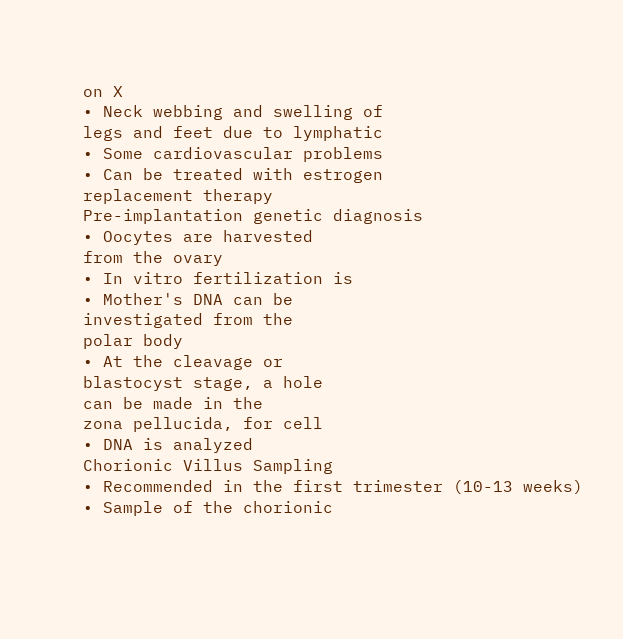on X
• Neck webbing and swelling of
legs and feet due to lymphatic
• Some cardiovascular problems
• Can be treated with estrogen
replacement therapy
Pre-implantation genetic diagnosis
• Oocytes are harvested
from the ovary
• In vitro fertilization is
• Mother's DNA can be
investigated from the
polar body
• At the cleavage or
blastocyst stage, a hole
can be made in the
zona pellucida, for cell
• DNA is analyzed
Chorionic Villus Sampling
• Recommended in the first trimester (10-13 weeks)
• Sample of the chorionic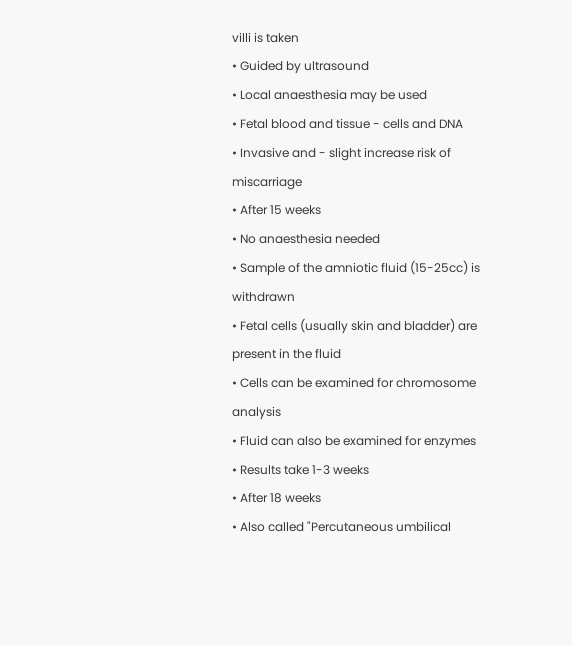villi is taken
• Guided by ultrasound
• Local anaesthesia may be used
• Fetal blood and tissue - cells and DNA
• Invasive and - slight increase risk of miscarriage
• After 15 weeks
• No anaesthesia needed
• Sample of the amniotic fluid (15-25cc) is withdrawn
• Fetal cells (usually skin and bladder) are present in the fluid
• Cells can be examined for chromosome analysis
• Fluid can also be examined for enzymes
• Results take 1-3 weeks
• After 18 weeks
• Also called "Percutaneous umbilical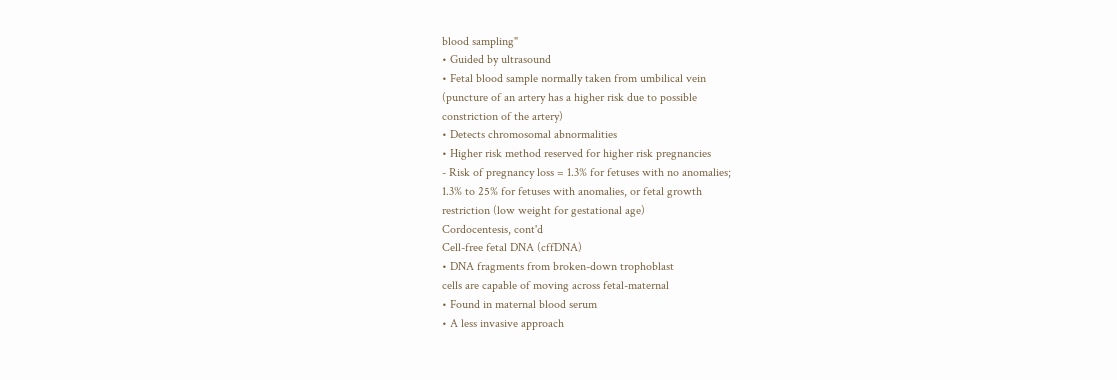blood sampling"
• Guided by ultrasound
• Fetal blood sample normally taken from umbilical vein
(puncture of an artery has a higher risk due to possible
constriction of the artery)
• Detects chromosomal abnormalities
• Higher risk method reserved for higher risk pregnancies
- Risk of pregnancy loss = 1.3% for fetuses with no anomalies;
1.3% to 25% for fetuses with anomalies, or fetal growth
restriction (low weight for gestational age)
Cordocentesis, cont'd
Cell-free fetal DNA (cffDNA)
• DNA fragments from broken-down trophoblast
cells are capable of moving across fetal-maternal
• Found in maternal blood serum
• A less invasive approach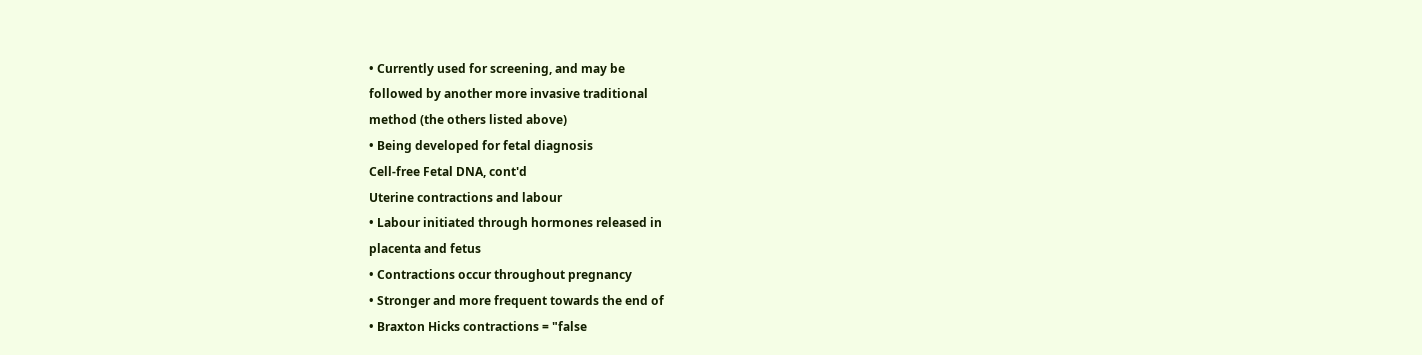• Currently used for screening, and may be
followed by another more invasive traditional
method (the others listed above)
• Being developed for fetal diagnosis
Cell-free Fetal DNA, cont'd
Uterine contractions and labour
• Labour initiated through hormones released in
placenta and fetus
• Contractions occur throughout pregnancy
• Stronger and more frequent towards the end of
• Braxton Hicks contractions = "false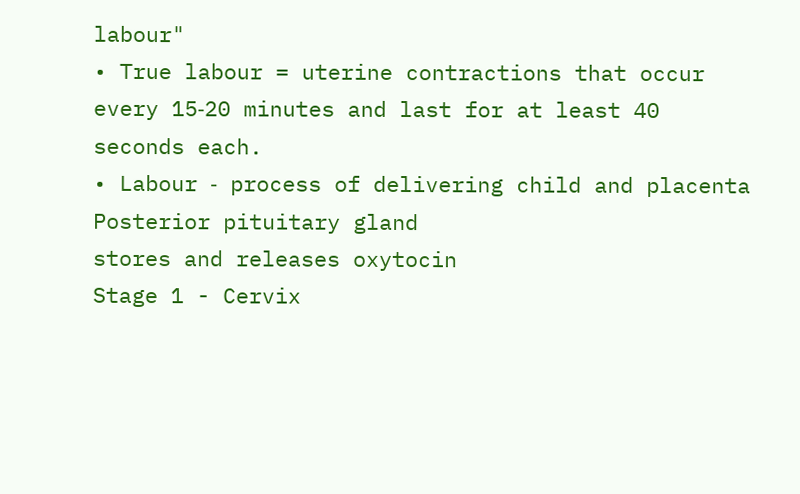labour"
• True labour = uterine contractions that occur
every 15‐20 minutes and last for at least 40
seconds each.
• Labour ‐ process of delivering child and placenta
Posterior pituitary gland
stores and releases oxytocin
Stage 1 - Cervix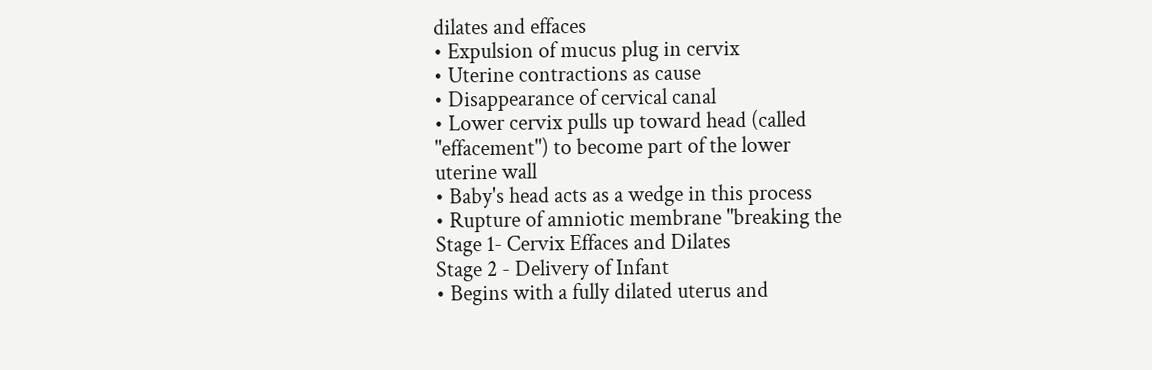dilates and effaces
• Expulsion of mucus plug in cervix
• Uterine contractions as cause
• Disappearance of cervical canal
• Lower cervix pulls up toward head (called
"effacement") to become part of the lower
uterine wall
• Baby's head acts as a wedge in this process
• Rupture of amniotic membrane "breaking the
Stage 1‐ Cervix Effaces and Dilates
Stage 2 - Delivery of Infant
• Begins with a fully dilated uterus and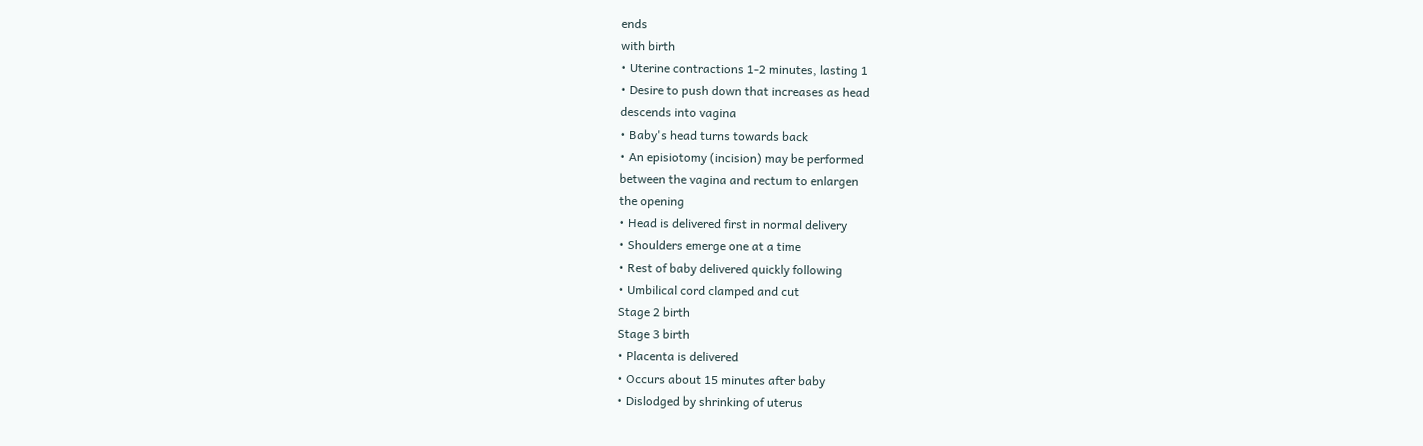ends
with birth
• Uterine contractions 1‐2 minutes, lasting 1
• Desire to push down that increases as head
descends into vagina
• Baby's head turns towards back
• An episiotomy (incision) may be performed
between the vagina and rectum to enlargen
the opening
• Head is delivered first in normal delivery
• Shoulders emerge one at a time
• Rest of baby delivered quickly following
• Umbilical cord clamped and cut
Stage 2 birth
Stage 3 birth
• Placenta is delivered
• Occurs about 15 minutes after baby
• Dislodged by shrinking of uterus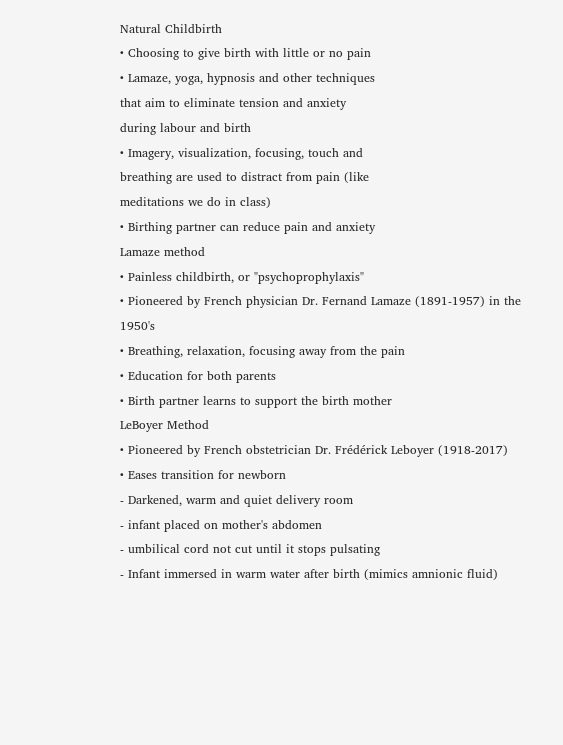Natural Childbirth
• Choosing to give birth with little or no pain
• Lamaze, yoga, hypnosis and other techniques
that aim to eliminate tension and anxiety
during labour and birth
• Imagery, visualization, focusing, touch and
breathing are used to distract from pain (like
meditations we do in class)
• Birthing partner can reduce pain and anxiety
Lamaze method
• Painless childbirth, or "psychoprophylaxis"
• Pioneered by French physician Dr. Fernand Lamaze (1891-1957) in the 1950's
• Breathing, relaxation, focusing away from the pain
• Education for both parents
• Birth partner learns to support the birth mother
LeBoyer Method
• Pioneered by French obstetrician Dr. Frédérick Leboyer (1918-2017)
• Eases transition for newborn
- Darkened, warm and quiet delivery room
- infant placed on mother's abdomen
- umbilical cord not cut until it stops pulsating
- Infant immersed in warm water after birth (mimics amnionic fluid)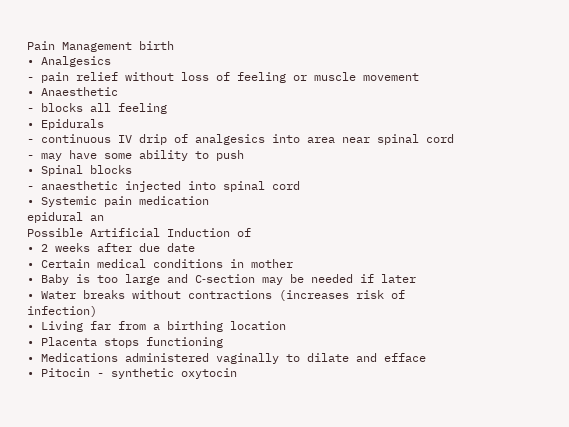Pain Management birth
• Analgesics
- pain relief without loss of feeling or muscle movement
• Anaesthetic
- blocks all feeling
• Epidurals
- continuous IV drip of analgesics into area near spinal cord
- may have some ability to push
• Spinal blocks
- anaesthetic injected into spinal cord
• Systemic pain medication
epidural an
Possible Artificial Induction of
• 2 weeks after due date
• Certain medical conditions in mother
• Baby is too large and C‐section may be needed if later
• Water breaks without contractions (increases risk of infection)
• Living far from a birthing location
• Placenta stops functioning
• Medications administered vaginally to dilate and efface
• Pitocin - synthetic oxytocin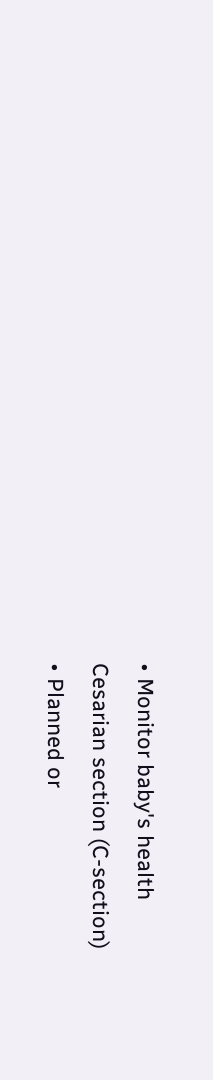• Monitor baby's health
Cesarian section (C‐section)
• Planned or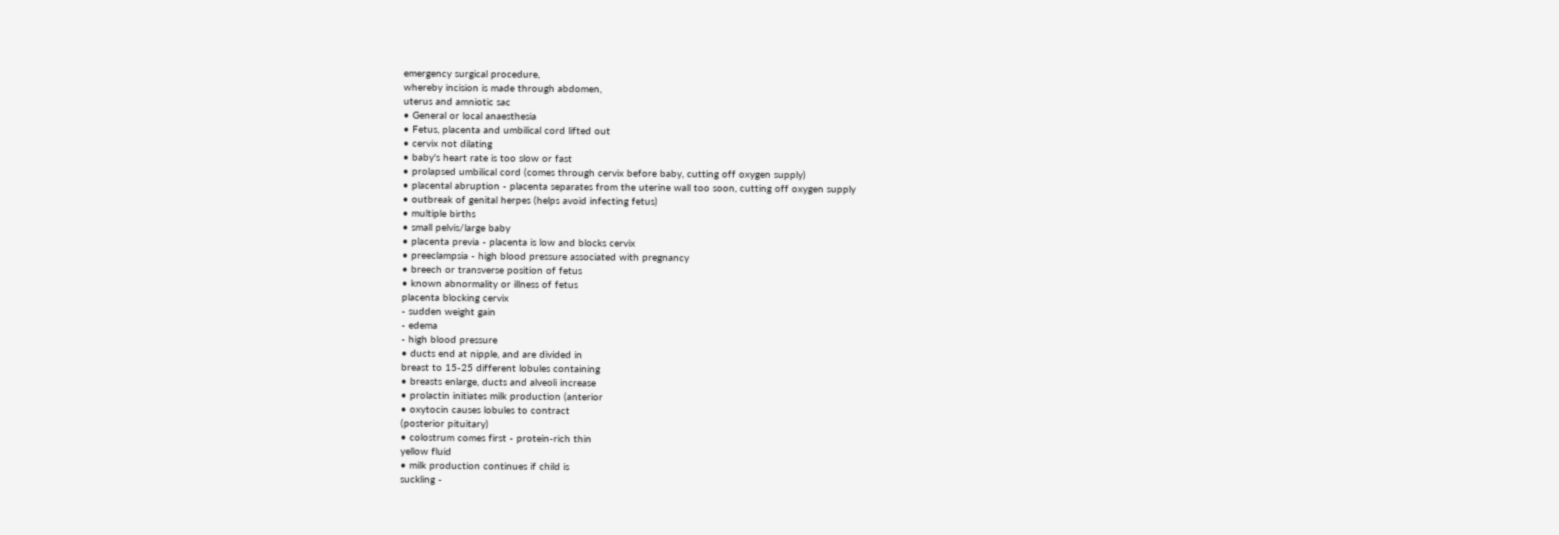emergency surgical procedure,
whereby incision is made through abdomen,
uterus and amniotic sac
• General or local anaesthesia
• Fetus, placenta and umbilical cord lifted out
• cervix not dilating
• baby's heart rate is too slow or fast
• prolapsed umbilical cord (comes through cervix before baby, cutting off oxygen supply)
• placental abruption - placenta separates from the uterine wall too soon, cutting off oxygen supply
• outbreak of genital herpes (helps avoid infecting fetus)
• multiple births
• small pelvis/large baby
• placenta previa - placenta is low and blocks cervix
• preeclampsia - high blood pressure associated with pregnancy
• breech or transverse position of fetus
• known abnormality or illness of fetus
placenta blocking cervix
- sudden weight gain
- edema
- high blood pressure
• ducts end at nipple, and are divided in
breast to 15‐25 different lobules containing
• breasts enlarge, ducts and alveoli increase
• prolactin initiates milk production (anterior
• oxytocin causes lobules to contract
(posterior pituitary)
• colostrum comes first - protein‐rich thin
yellow fluid
• milk production continues if child is
suckling -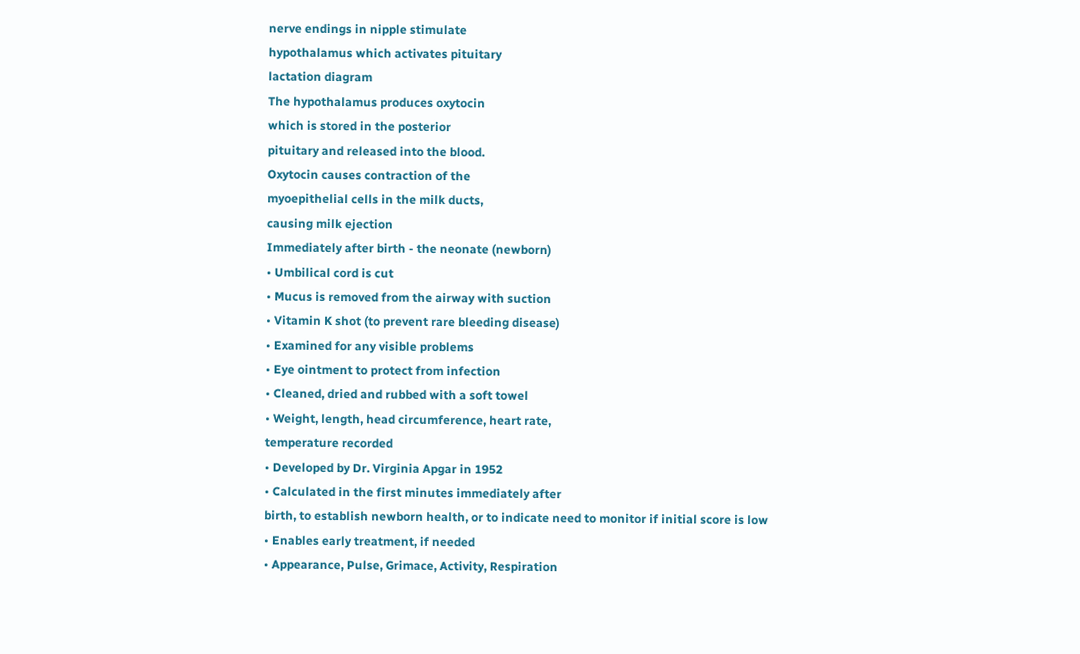nerve endings in nipple stimulate
hypothalamus which activates pituitary
lactation diagram
The hypothalamus produces oxytocin
which is stored in the posterior
pituitary and released into the blood.
Oxytocin causes contraction of the
myoepithelial cells in the milk ducts,
causing milk ejection
Immediately after birth - the neonate (newborn)
• Umbilical cord is cut
• Mucus is removed from the airway with suction
• Vitamin K shot (to prevent rare bleeding disease)
• Examined for any visible problems
• Eye ointment to protect from infection
• Cleaned, dried and rubbed with a soft towel
• Weight, length, head circumference, heart rate,
temperature recorded
• Developed by Dr. Virginia Apgar in 1952
• Calculated in the first minutes immediately after
birth, to establish newborn health, or to indicate need to monitor if initial score is low
• Enables early treatment, if needed
• Appearance, Pulse, Grimace, Activity, Respiration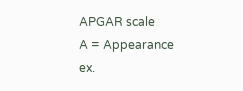APGAR scale
A = Appearance
ex.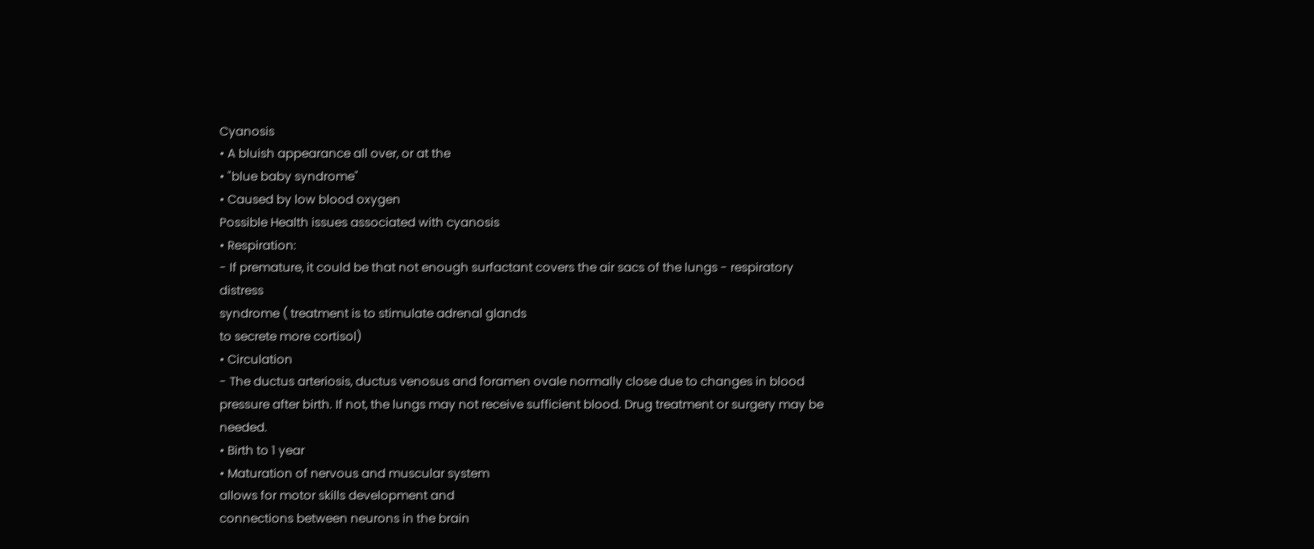Cyanosis
• A bluish appearance all over, or at the
• "blue baby syndrome"
• Caused by low blood oxygen
Possible Health issues associated with cyanosis
• Respiration:
- If premature, it could be that not enough surfactant covers the air sacs of the lungs - respiratory distress
syndrome ( treatment is to stimulate adrenal glands
to secrete more cortisol)
• Circulation
- The ductus arteriosis, ductus venosus and foramen ovale normally close due to changes in blood pressure after birth. If not, the lungs may not receive sufficient blood. Drug treatment or surgery may be needed.
• Birth to 1 year
• Maturation of nervous and muscular system
allows for motor skills development and
connections between neurons in the brain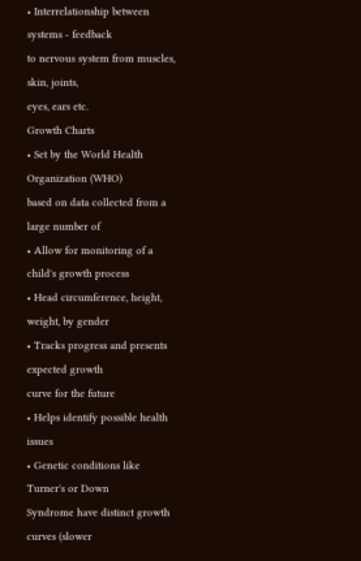• Interrelationship between systems - feedback
to nervous system from muscles, skin, joints,
eyes, ears etc.
Growth Charts
• Set by the World Health Organization (WHO)
based on data collected from a large number of
• Allow for monitoring of a child's growth process
• Head circumference, height, weight, by gender
• Tracks progress and presents expected growth
curve for the future
• Helps identify possible health issues
• Genetic conditions like Turner's or Down
Syndrome have distinct growth curves (slower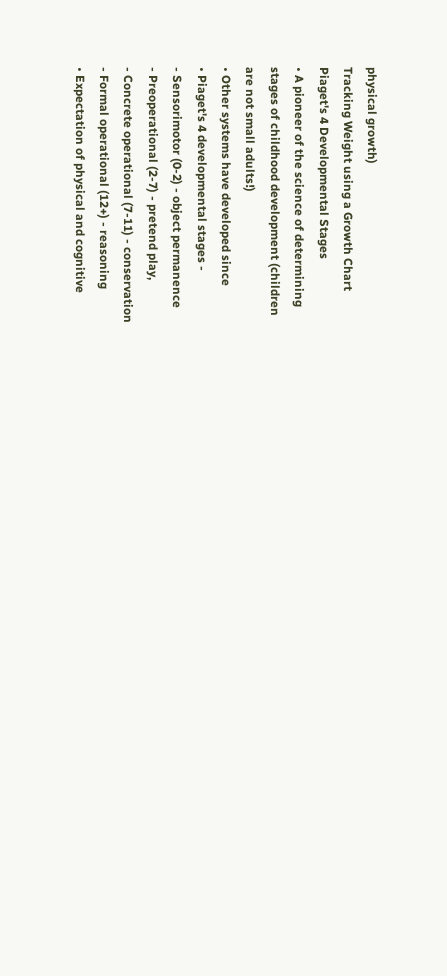physical growth)
Tracking Weight using a Growth Chart
Piaget's 4 Developmental Stages
• A pioneer of the science of determining
stages of childhood development (children
are not small adults!)
• Other systems have developed since
• Piaget's 4 developmental stages ‐
- Sensorimotor (0‐2) - object permanence
- Preoperational (2‐7) - pretend play,
- Concrete operational (7‐11) ‐ conservation
- Formal operational (12+) ‐ reasoning
• Expectation of physical and cognitive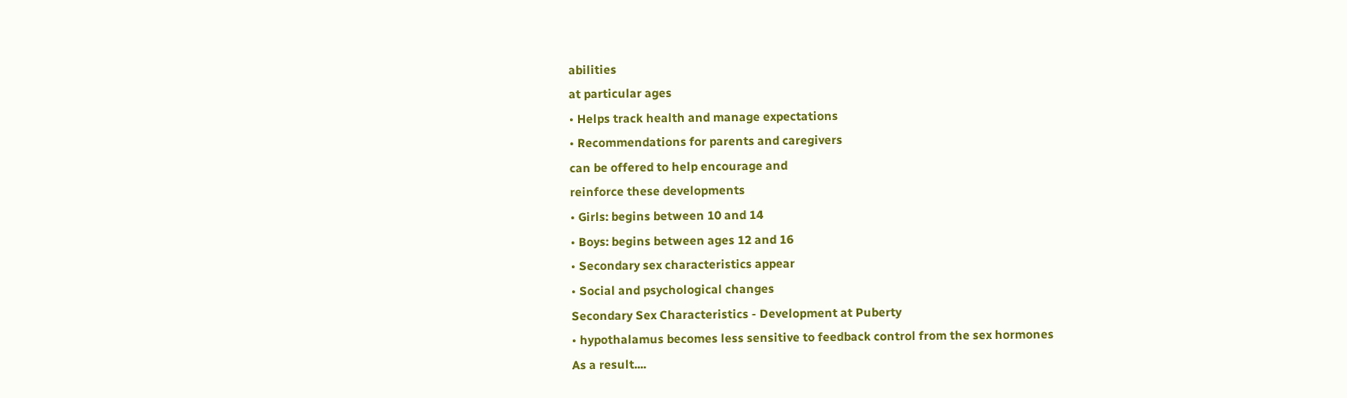abilities
at particular ages
• Helps track health and manage expectations
• Recommendations for parents and caregivers
can be offered to help encourage and
reinforce these developments
• Girls: begins between 10 and 14
• Boys: begins between ages 12 and 16
• Secondary sex characteristics appear
• Social and psychological changes
Secondary Sex Characteristics - Development at Puberty
• hypothalamus becomes less sensitive to feedback control from the sex hormones
As a result....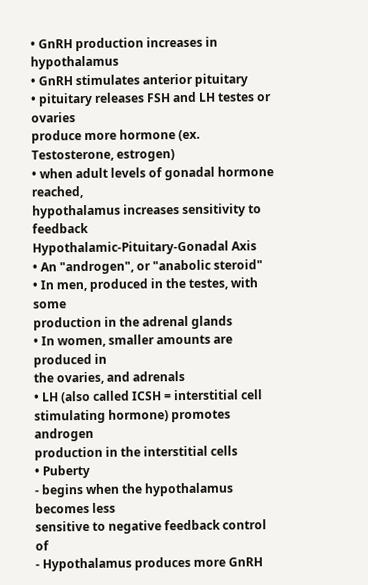• GnRH production increases in hypothalamus
• GnRH stimulates anterior pituitary
• pituitary releases FSH and LH testes or ovaries
produce more hormone (ex. Testosterone, estrogen)
• when adult levels of gonadal hormone reached,
hypothalamus increases sensitivity to feedback
Hypothalamic‐Pituitary‐Gonadal Axis
• An "androgen", or "anabolic steroid"
• In men, produced in the testes, with some
production in the adrenal glands
• In women, smaller amounts are produced in
the ovaries, and adrenals
• LH (also called ICSH = interstitial cell
stimulating hormone) promotes androgen
production in the interstitial cells
• Puberty
- begins when the hypothalamus becomes less
sensitive to negative feedback control of
- Hypothalamus produces more GnRH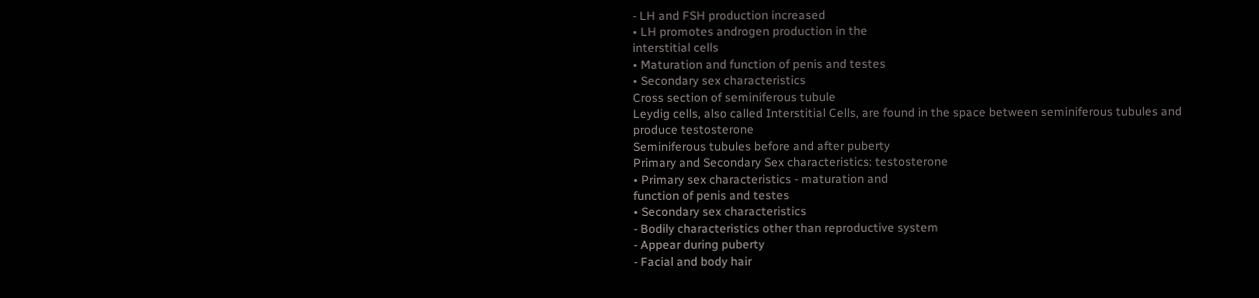- LH and FSH production increased
• LH promotes androgen production in the
interstitial cells
• Maturation and function of penis and testes
• Secondary sex characteristics
Cross section of seminiferous tubule
Leydig cells, also called Interstitial Cells, are found in the space between seminiferous tubules and
produce testosterone
Seminiferous tubules before and after puberty
Primary and Secondary Sex characteristics: testosterone
• Primary sex characteristics ‐ maturation and
function of penis and testes
• Secondary sex characteristics
- Bodily characteristics other than reproductive system
- Appear during puberty
- Facial and body hair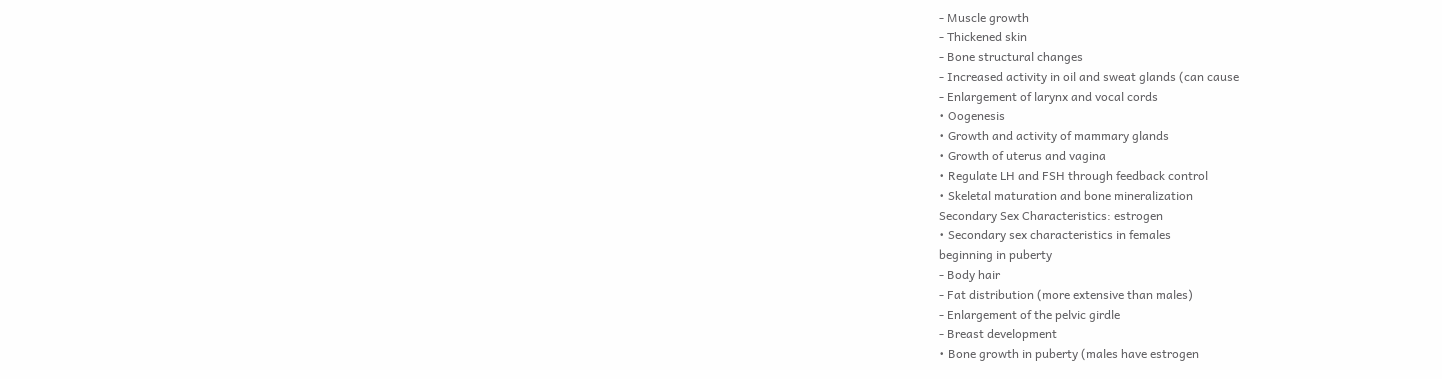- Muscle growth
- Thickened skin
- Bone structural changes
- Increased activity in oil and sweat glands (can cause
- Enlargement of larynx and vocal cords
• Oogenesis
• Growth and activity of mammary glands
• Growth of uterus and vagina
• Regulate LH and FSH through feedback control
• Skeletal maturation and bone mineralization
Secondary Sex Characteristics: estrogen
• Secondary sex characteristics in females
beginning in puberty
- Body hair
- Fat distribution (more extensive than males)
- Enlargement of the pelvic girdle
- Breast development
• Bone growth in puberty (males have estrogen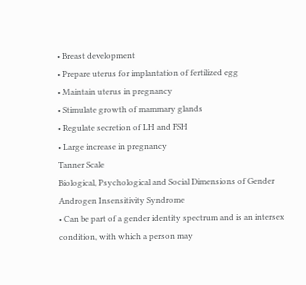• Breast development
• Prepare uterus for implantation of fertilized egg
• Maintain uterus in pregnancy
• Stimulate growth of mammary glands
• Regulate secretion of LH and FSH
• Large increase in pregnancy
Tanner Scale
Biological, Psychological and Social Dimensions of Gender
Androgen Insensitivity Syndrome
• Can be part of a gender identity spectrum and is an intersex condition, with which a person may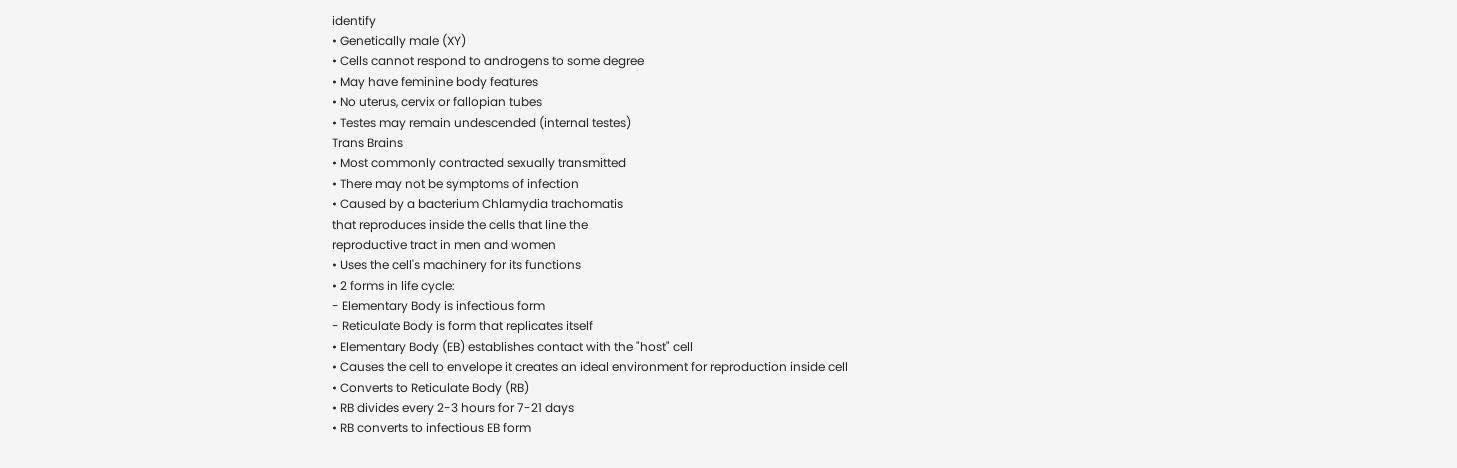identify
• Genetically male (XY)
• Cells cannot respond to androgens to some degree
• May have feminine body features
• No uterus, cervix or fallopian tubes
• Testes may remain undescended (internal testes)
Trans Brains
• Most commonly contracted sexually transmitted
• There may not be symptoms of infection
• Caused by a bacterium Chlamydia trachomatis
that reproduces inside the cells that line the
reproductive tract in men and women
• Uses the cell's machinery for its functions
• 2 forms in life cycle:
- Elementary Body is infectious form
- Reticulate Body is form that replicates itself
• Elementary Body (EB) establishes contact with the "host" cell
• Causes the cell to envelope it creates an ideal environment for reproduction inside cell
• Converts to Reticulate Body (RB)
• RB divides every 2-3 hours for 7-21 days
• RB converts to infectious EB form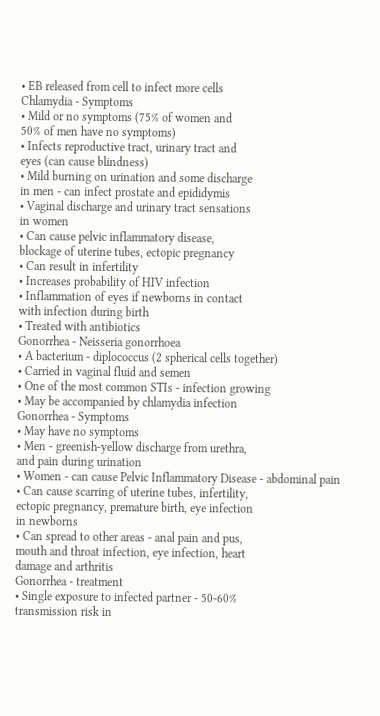• EB released from cell to infect more cells
Chlamydia - Symptoms
• Mild or no symptoms (75% of women and
50% of men have no symptoms)
• Infects reproductive tract, urinary tract and
eyes (can cause blindness)
• Mild burning on urination and some discharge
in men - can infect prostate and epididymis
• Vaginal discharge and urinary tract sensations
in women
• Can cause pelvic inflammatory disease,
blockage of uterine tubes, ectopic pregnancy
• Can result in infertility
• Increases probability of HIV infection
• Inflammation of eyes if newborns in contact
with infection during birth
• Treated with antibiotics
Gonorrhea - Neisseria gonorrhoea
• A bacterium - diplococcus (2 spherical cells together)
• Carried in vaginal fluid and semen
• One of the most common STIs - infection growing
• May be accompanied by chlamydia infection
Gonorrhea - Symptoms
• May have no symptoms
• Men - greenish-yellow discharge from urethra,
and pain during urination
• Women - can cause Pelvic Inflammatory Disease - abdominal pain
• Can cause scarring of uterine tubes, infertility,
ectopic pregnancy, premature birth, eye infection
in newborns
• Can spread to other areas - anal pain and pus,
mouth and throat infection, eye infection, heart
damage and arthritis
Gonorrhea - treatment
• Single exposure to infected partner - 50-60%
transmission risk in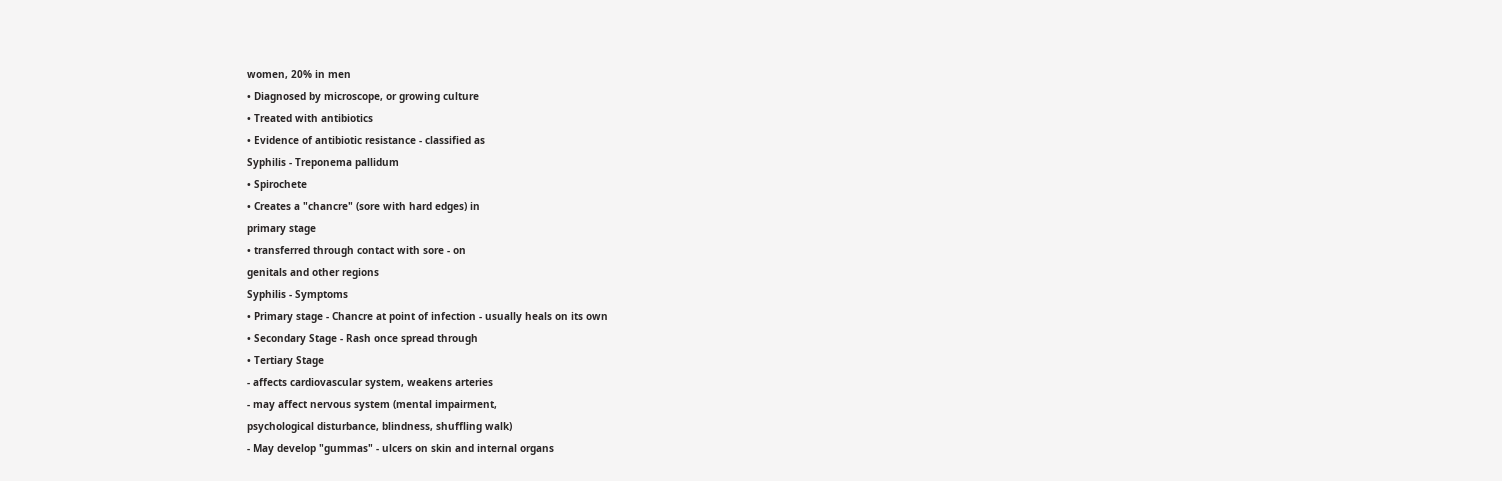women, 20% in men
• Diagnosed by microscope, or growing culture
• Treated with antibiotics
• Evidence of antibiotic resistance - classified as
Syphilis - Treponema pallidum
• Spirochete
• Creates a "chancre" (sore with hard edges) in
primary stage
• transferred through contact with sore - on
genitals and other regions
Syphilis - Symptoms
• Primary stage - Chancre at point of infection - usually heals on its own
• Secondary Stage - Rash once spread through
• Tertiary Stage
- affects cardiovascular system, weakens arteries
- may affect nervous system (mental impairment,
psychological disturbance, blindness, shuffling walk)
- May develop "gummas" - ulcers on skin and internal organs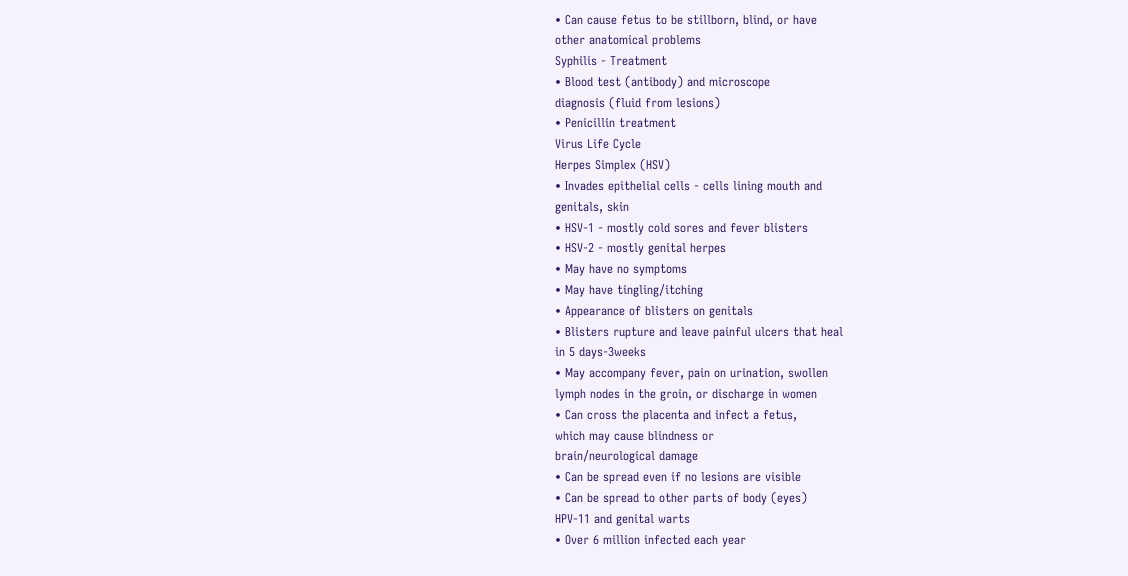• Can cause fetus to be stillborn, blind, or have
other anatomical problems
Syphilis - Treatment
• Blood test (antibody) and microscope
diagnosis (fluid from lesions)
• Penicillin treatment
Virus Life Cycle
Herpes Simplex (HSV)
• Invades epithelial cells - cells lining mouth and
genitals, skin
• HSV-1 - mostly cold sores and fever blisters
• HSV-2 - mostly genital herpes
• May have no symptoms
• May have tingling/itching
• Appearance of blisters on genitals
• Blisters rupture and leave painful ulcers that heal
in 5 days-3weeks
• May accompany fever, pain on urination, swollen
lymph nodes in the groin, or discharge in women
• Can cross the placenta and infect a fetus,
which may cause blindness or
brain/neurological damage
• Can be spread even if no lesions are visible
• Can be spread to other parts of body (eyes)
HPV-11 and genital warts
• Over 6 million infected each year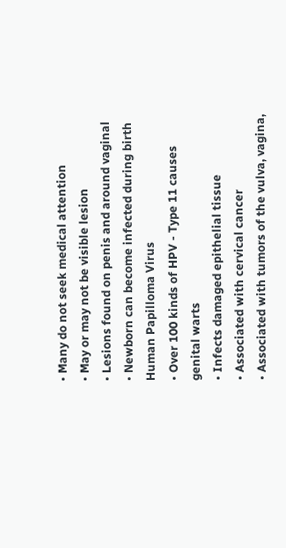• Many do not seek medical attention
• May or may not be visible lesion
• Lesions found on penis and around vaginal
• Newborn can become infected during birth
Human Papilloma Virus
• Over 100 kinds of HPV - Type 11 causes
genital warts
• Infects damaged epithelial tissue
• Associated with cervical cancer
• Associated with tumors of the vulva, vagina,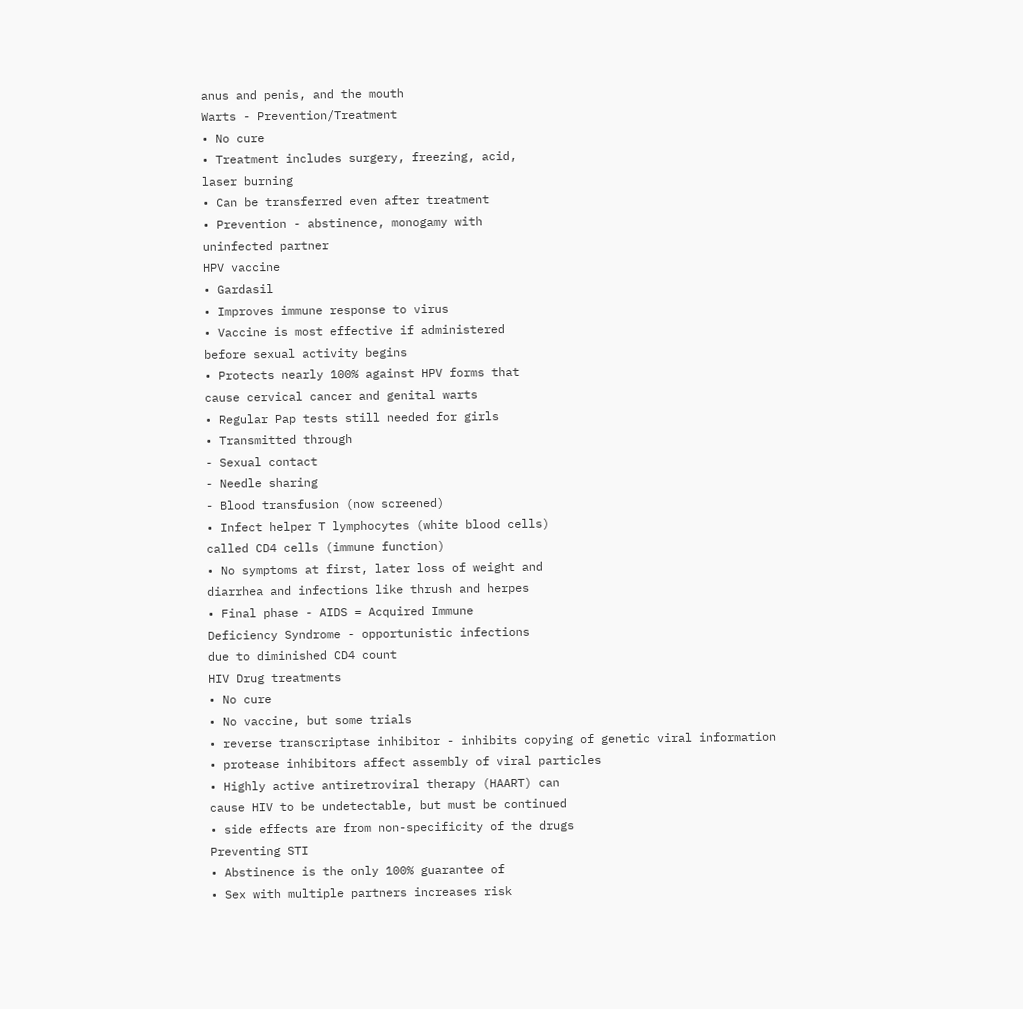anus and penis, and the mouth
Warts - Prevention/Treatment
• No cure
• Treatment includes surgery, freezing, acid,
laser burning
• Can be transferred even after treatment
• Prevention - abstinence, monogamy with
uninfected partner
HPV vaccine
• Gardasil
• Improves immune response to virus
• Vaccine is most effective if administered
before sexual activity begins
• Protects nearly 100% against HPV forms that
cause cervical cancer and genital warts
• Regular Pap tests still needed for girls
• Transmitted through
- Sexual contact
- Needle sharing
- Blood transfusion (now screened)
• Infect helper T lymphocytes (white blood cells)
called CD4 cells (immune function)
• No symptoms at first, later loss of weight and
diarrhea and infections like thrush and herpes
• Final phase - AIDS = Acquired Immune
Deficiency Syndrome - opportunistic infections
due to diminished CD4 count
HIV Drug treatments
• No cure
• No vaccine, but some trials
• reverse transcriptase inhibitor - inhibits copying of genetic viral information
• protease inhibitors affect assembly of viral particles
• Highly active antiretroviral therapy (HAART) can
cause HIV to be undetectable, but must be continued
• side effects are from non-specificity of the drugs
Preventing STI
• Abstinence is the only 100% guarantee of
• Sex with multiple partners increases risk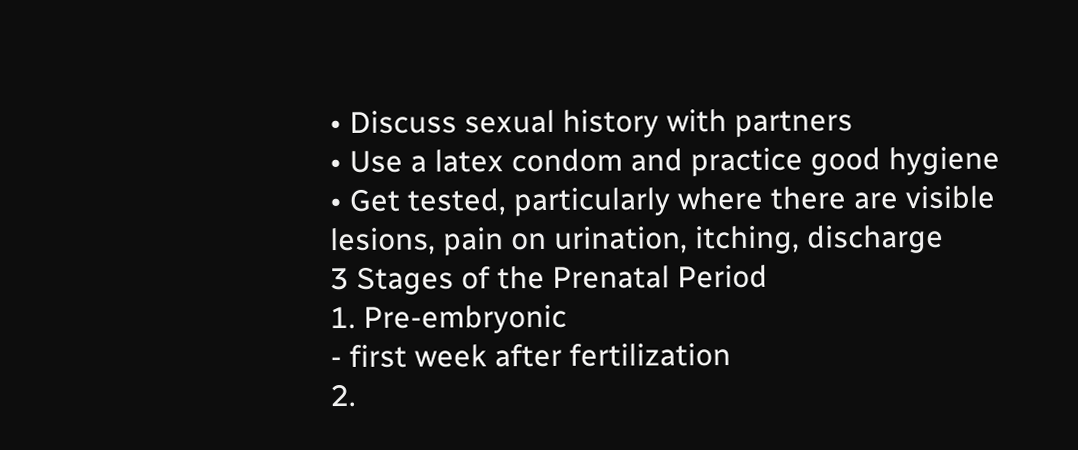• Discuss sexual history with partners
• Use a latex condom and practice good hygiene
• Get tested, particularly where there are visible
lesions, pain on urination, itching, discharge
3 Stages of the Prenatal Period
1. Pre‐embryonic
- first week after fertilization
2.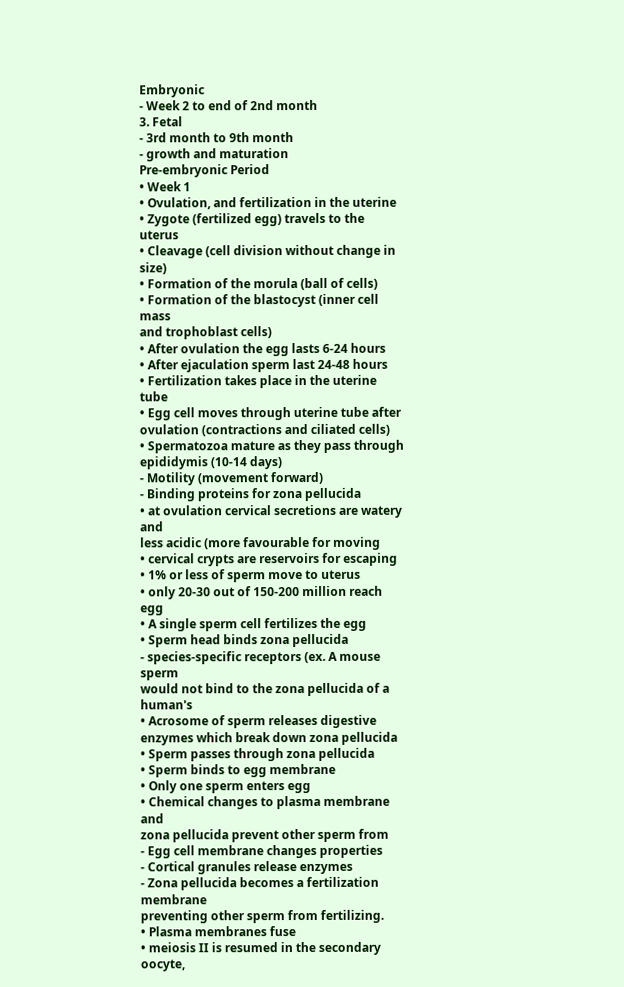Embryonic
- Week 2 to end of 2nd month
3. Fetal
- 3rd month to 9th month
- growth and maturation
Pre‐embryonic Period
• Week 1
• Ovulation, and fertilization in the uterine
• Zygote (fertilized egg) travels to the uterus
• Cleavage (cell division without change in size)
• Formation of the morula (ball of cells)
• Formation of the blastocyst (inner cell mass
and trophoblast cells)
• After ovulation the egg lasts 6‐24 hours
• After ejaculation sperm last 24‐48 hours
• Fertilization takes place in the uterine tube
• Egg cell moves through uterine tube after
ovulation (contractions and ciliated cells)
• Spermatozoa mature as they pass through
epididymis (10‐14 days)
- Motility (movement forward)
- Binding proteins for zona pellucida
• at ovulation cervical secretions are watery and
less acidic (more favourable for moving
• cervical crypts are reservoirs for escaping
• 1% or less of sperm move to uterus
• only 20‐30 out of 150‐200 million reach egg
• A single sperm cell fertilizes the egg
• Sperm head binds zona pellucida
- species‐specific receptors (ex. A mouse sperm
would not bind to the zona pellucida of a human's
• Acrosome of sperm releases digestive
enzymes which break down zona pellucida
• Sperm passes through zona pellucida
• Sperm binds to egg membrane
• Only one sperm enters egg
• Chemical changes to plasma membrane and
zona pellucida prevent other sperm from
- Egg cell membrane changes properties
- Cortical granules release enzymes
- Zona pellucida becomes a fertilization membrane
preventing other sperm from fertilizing.
• Plasma membranes fuse
• meiosis II is resumed in the secondary oocyte,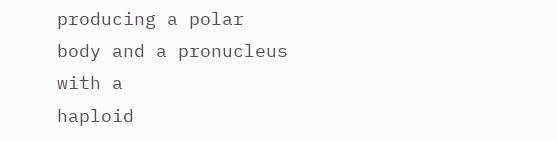producing a polar body and a pronucleus with a
haploid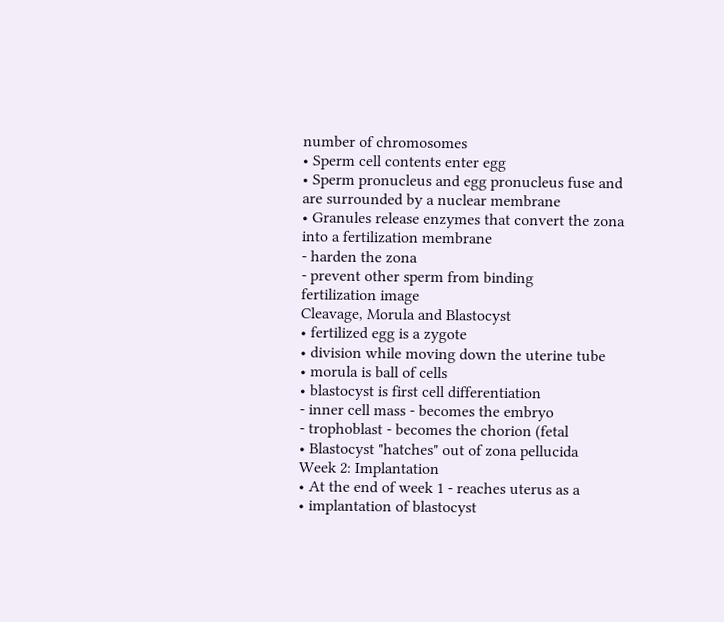number of chromosomes
• Sperm cell contents enter egg
• Sperm pronucleus and egg pronucleus fuse and
are surrounded by a nuclear membrane
• Granules release enzymes that convert the zona
into a fertilization membrane
- harden the zona
- prevent other sperm from binding
fertilization image
Cleavage, Morula and Blastocyst
• fertilized egg is a zygote
• division while moving down the uterine tube
• morula is ball of cells
• blastocyst is first cell differentiation
- inner cell mass - becomes the embryo
- trophoblast - becomes the chorion (fetal
• Blastocyst "hatches" out of zona pellucida
Week 2: Implantation
• At the end of week 1 - reaches uterus as a
• implantation of blastocyst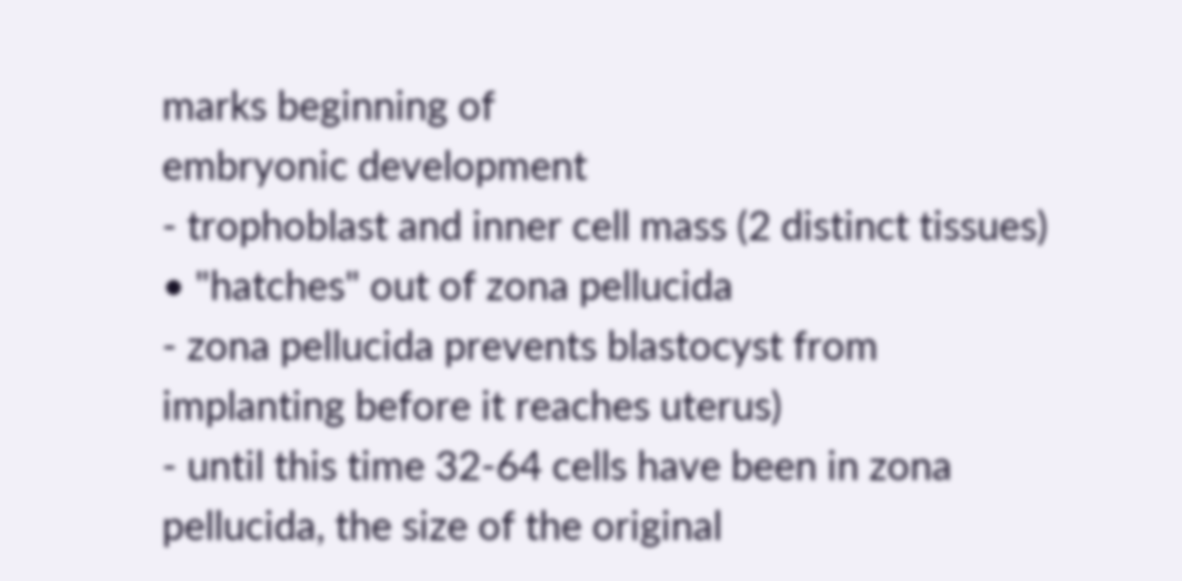marks beginning of
embryonic development
- trophoblast and inner cell mass (2 distinct tissues)
• "hatches" out of zona pellucida
- zona pellucida prevents blastocyst from
implanting before it reaches uterus)
- until this time 32‐64 cells have been in zona
pellucida, the size of the original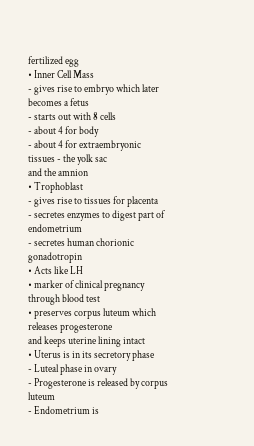fertilized egg
• Inner Cell Mass
- gives rise to embryo which later becomes a fetus
- starts out with 8 cells
- about 4 for body
- about 4 for extraembryonic tissues - the yolk sac
and the amnion
• Trophoblast
- gives rise to tissues for placenta
- secretes enzymes to digest part of endometrium
- secretes human chorionic gonadotropin
• Acts like LH
• marker of clinical pregnancy through blood test
• preserves corpus luteum which releases progesterone
and keeps uterine lining intact
• Uterus is in its secretory phase
- Luteal phase in ovary
- Progesterone is released by corpus luteum
- Endometrium is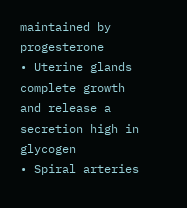maintained by progesterone
• Uterine glands complete growth and release a
secretion high in glycogen
• Spiral arteries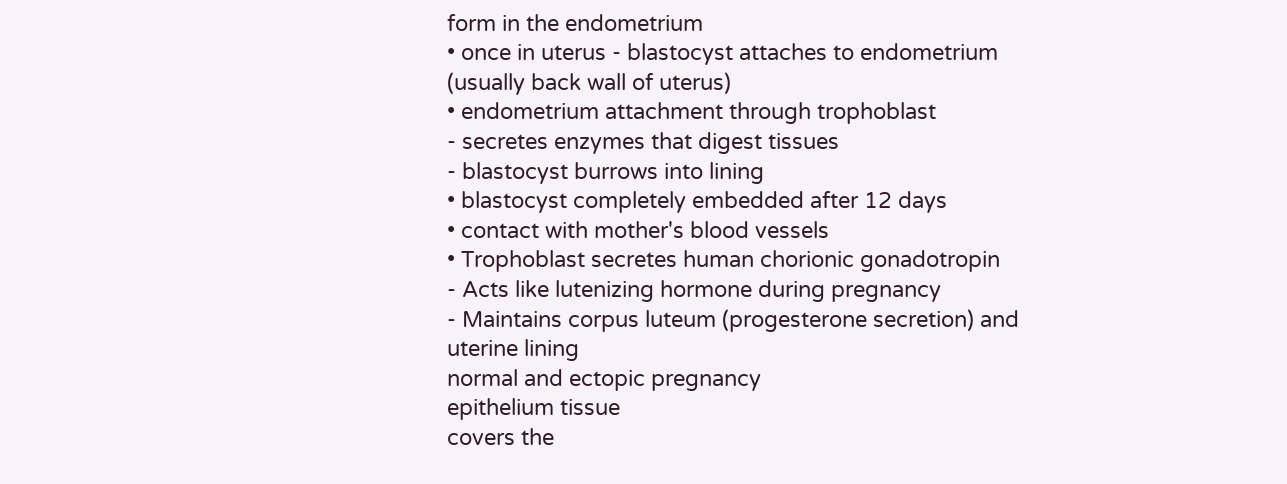form in the endometrium
• once in uterus - blastocyst attaches to endometrium
(usually back wall of uterus)
• endometrium attachment through trophoblast
- secretes enzymes that digest tissues
- blastocyst burrows into lining
• blastocyst completely embedded after 12 days
• contact with mother's blood vessels
• Trophoblast secretes human chorionic gonadotropin
- Acts like lutenizing hormone during pregnancy
- Maintains corpus luteum (progesterone secretion) and
uterine lining
normal and ectopic pregnancy
epithelium tissue
covers the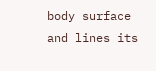body surface and lines its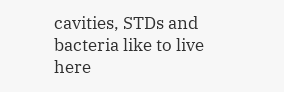cavities, STDs and bacteria like to live here